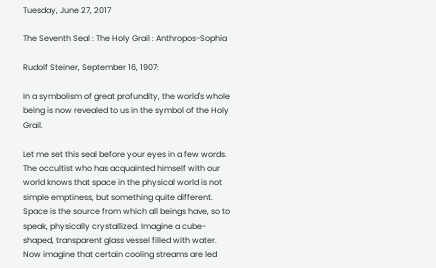Tuesday, June 27, 2017

The Seventh Seal : The Holy Grail : Anthropos-Sophia

Rudolf Steiner, September 16, 1907:

In a symbolism of great profundity, the world's whole being is now revealed to us in the symbol of the Holy Grail.

Let me set this seal before your eyes in a few words. The occultist who has acquainted himself with our world knows that space in the physical world is not simple emptiness, but something quite different. Space is the source from which all beings have, so to speak, physically crystallized. Imagine a cube-shaped, transparent glass vessel filled with water. Now imagine that certain cooling streams are led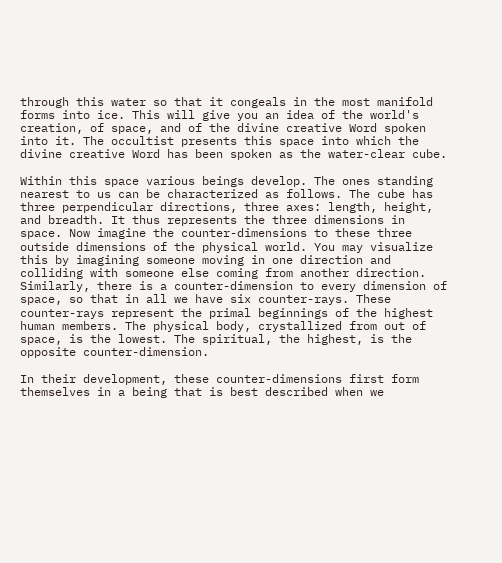through this water so that it congeals in the most manifold forms into ice. This will give you an idea of the world's creation, of space, and of the divine creative Word spoken into it. The occultist presents this space into which the divine creative Word has been spoken as the water-clear cube.

Within this space various beings develop. The ones standing nearest to us can be characterized as follows. The cube has three perpendicular directions, three axes: length, height, and breadth. It thus represents the three dimensions in space. Now imagine the counter-dimensions to these three outside dimensions of the physical world. You may visualize this by imagining someone moving in one direction and colliding with someone else coming from another direction. Similarly, there is a counter-dimension to every dimension of space, so that in all we have six counter-rays. These counter-rays represent the primal beginnings of the highest human members. The physical body, crystallized from out of space, is the lowest. The spiritual, the highest, is the opposite counter-dimension.

In their development, these counter-dimensions first form themselves in a being that is best described when we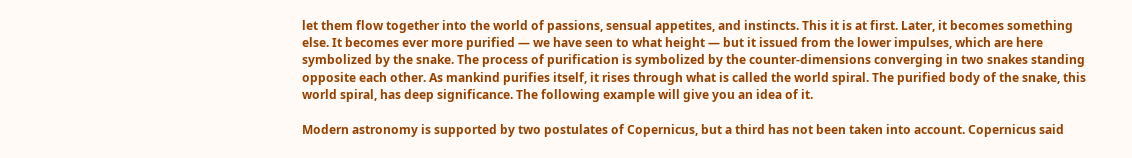let them flow together into the world of passions, sensual appetites, and instincts. This it is at first. Later, it becomes something else. It becomes ever more purified — we have seen to what height — but it issued from the lower impulses, which are here symbolized by the snake. The process of purification is symbolized by the counter-dimensions converging in two snakes standing opposite each other. As mankind purifies itself, it rises through what is called the world spiral. The purified body of the snake, this world spiral, has deep significance. The following example will give you an idea of it.

Modern astronomy is supported by two postulates of Copernicus, but a third has not been taken into account. Copernicus said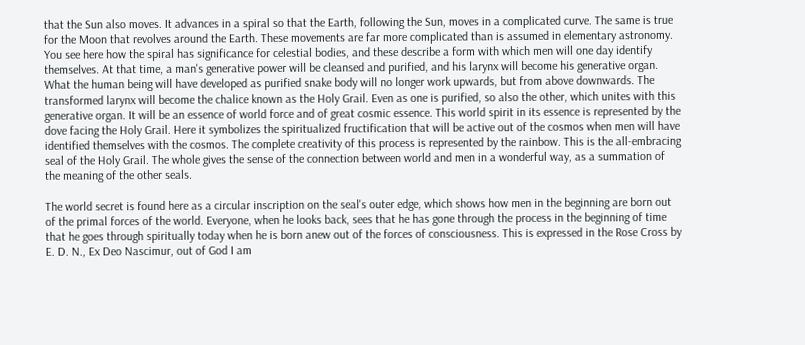that the Sun also moves. It advances in a spiral so that the Earth, following the Sun, moves in a complicated curve. The same is true for the Moon that revolves around the Earth. These movements are far more complicated than is assumed in elementary astronomy. You see here how the spiral has significance for celestial bodies, and these describe a form with which men will one day identify themselves. At that time, a man's generative power will be cleansed and purified, and his larynx will become his generative organ. What the human being will have developed as purified snake body will no longer work upwards, but from above downwards. The transformed larynx will become the chalice known as the Holy Grail. Even as one is purified, so also the other, which unites with this generative organ. It will be an essence of world force and of great cosmic essence. This world spirit in its essence is represented by the dove facing the Holy Grail. Here it symbolizes the spiritualized fructification that will be active out of the cosmos when men will have identified themselves with the cosmos. The complete creativity of this process is represented by the rainbow. This is the all-embracing seal of the Holy Grail. The whole gives the sense of the connection between world and men in a wonderful way, as a summation of the meaning of the other seals.

The world secret is found here as a circular inscription on the seal's outer edge, which shows how men in the beginning are born out of the primal forces of the world. Everyone, when he looks back, sees that he has gone through the process in the beginning of time that he goes through spiritually today when he is born anew out of the forces of consciousness. This is expressed in the Rose Cross by E. D. N., Ex Deo Nascimur, out of God I am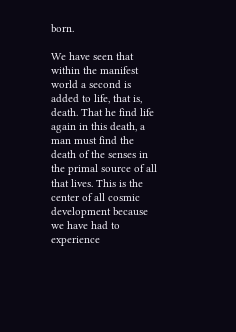born.

We have seen that within the manifest world a second is added to life, that is, death. That he find life again in this death, a man must find the death of the senses in the primal source of all that lives. This is the center of all cosmic development because we have had to experience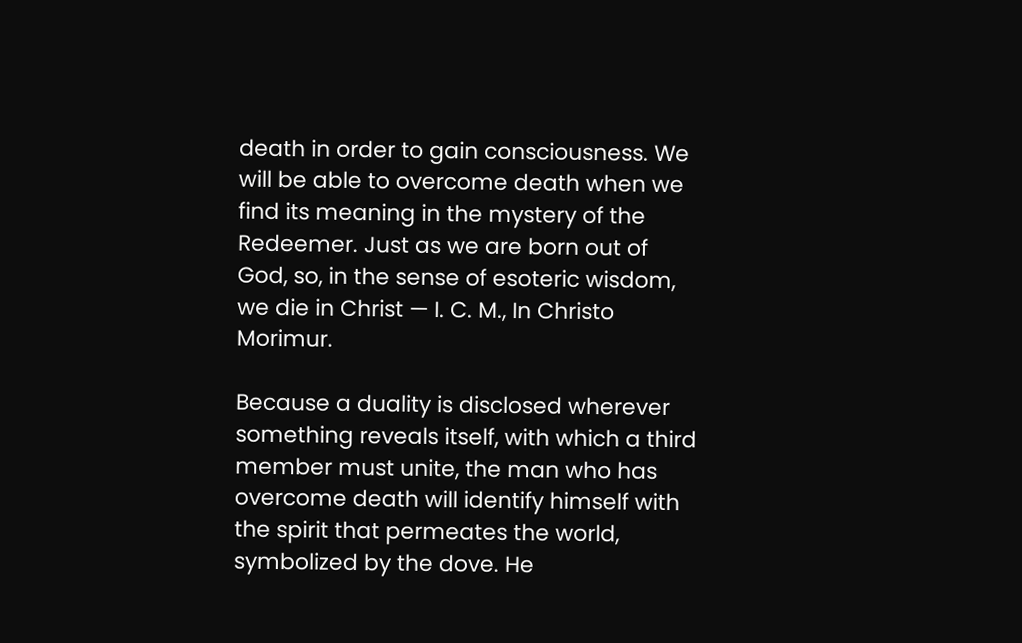death in order to gain consciousness. We will be able to overcome death when we find its meaning in the mystery of the Redeemer. Just as we are born out of God, so, in the sense of esoteric wisdom, we die in Christ — I. C. M., In Christo Morimur.

Because a duality is disclosed wherever something reveals itself, with which a third member must unite, the man who has overcome death will identify himself with the spirit that permeates the world, symbolized by the dove. He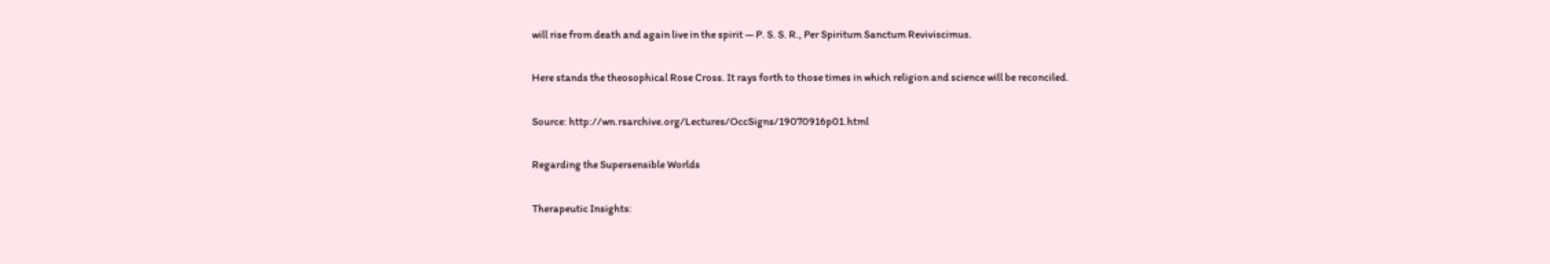will rise from death and again live in the spirit — P. S. S. R., Per Spiritum Sanctum Reviviscimus.

Here stands the theosophical Rose Cross. It rays forth to those times in which religion and science will be reconciled.

Source: http://wn.rsarchive.org/Lectures/OccSigns/19070916p01.html

Regarding the Supersensible Worlds

Therapeutic Insights: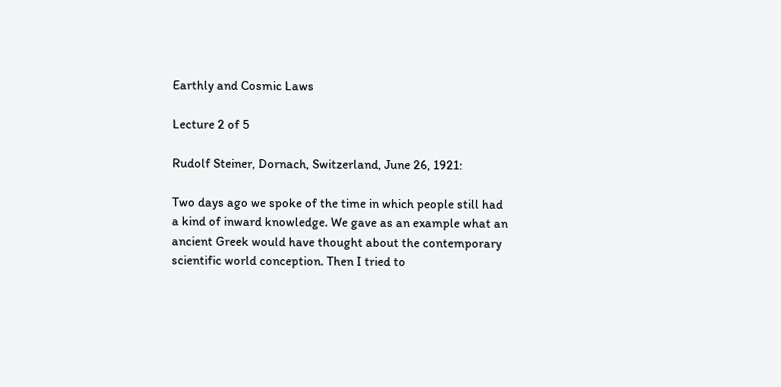Earthly and Cosmic Laws

Lecture 2 of 5

Rudolf Steiner, Dornach, Switzerland, June 26, 1921:

Two days ago we spoke of the time in which people still had a kind of inward knowledge. We gave as an example what an ancient Greek would have thought about the contemporary scientific world conception. Then I tried to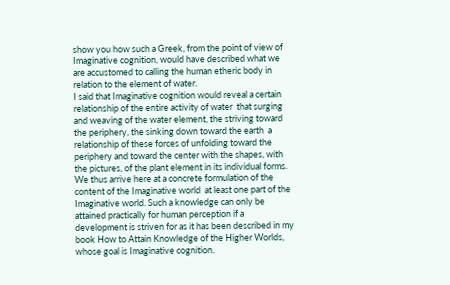show you how such a Greek, from the point of view of Imaginative cognition, would have described what we are accustomed to calling the human etheric body in relation to the element of water.
I said that Imaginative cognition would reveal a certain relationship of the entire activity of water  that surging and weaving of the water element, the striving toward the periphery, the sinking down toward the earth  a relationship of these forces of unfolding toward the periphery and toward the center with the shapes, with the pictures, of the plant element in its individual forms. We thus arrive here at a concrete formulation of the content of the Imaginative world  at least one part of the Imaginative world. Such a knowledge can only be attained practically for human perception if a development is striven for as it has been described in my book How to Attain Knowledge of the Higher Worlds, whose goal is Imaginative cognition.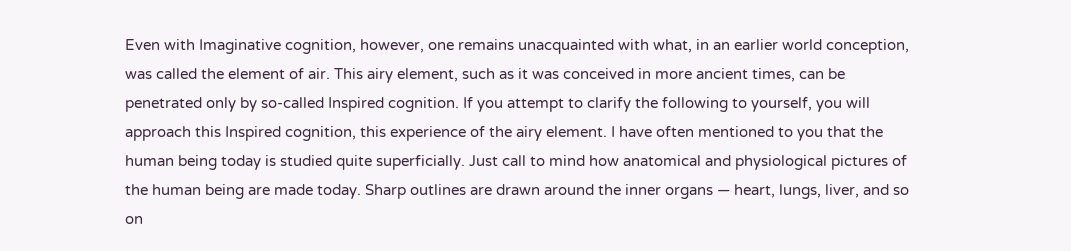Even with Imaginative cognition, however, one remains unacquainted with what, in an earlier world conception, was called the element of air. This airy element, such as it was conceived in more ancient times, can be penetrated only by so-called Inspired cognition. If you attempt to clarify the following to yourself, you will approach this Inspired cognition, this experience of the airy element. I have often mentioned to you that the human being today is studied quite superficially. Just call to mind how anatomical and physiological pictures of the human being are made today. Sharp outlines are drawn around the inner organs — heart, lungs, liver, and so on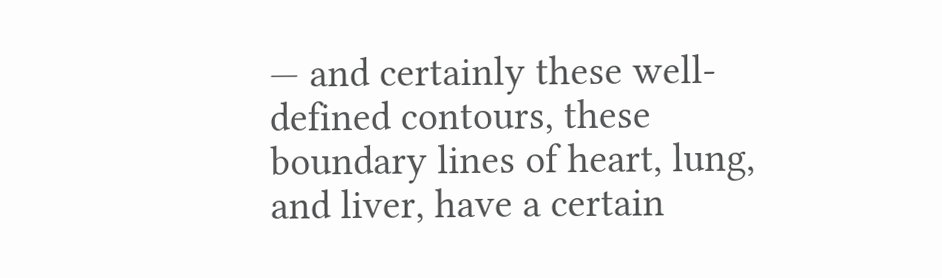— and certainly these well-defined contours, these boundary lines of heart, lung, and liver, have a certain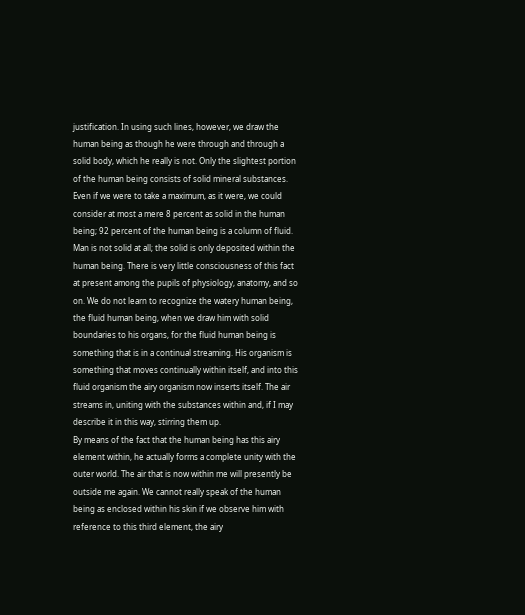justification. In using such lines, however, we draw the human being as though he were through and through a solid body, which he really is not. Only the slightest portion of the human being consists of solid mineral substances. Even if we were to take a maximum, as it were, we could consider at most a mere 8 percent as solid in the human being; 92 percent of the human being is a column of fluid. Man is not solid at all; the solid is only deposited within the human being. There is very little consciousness of this fact at present among the pupils of physiology, anatomy, and so on. We do not learn to recognize the watery human being, the fluid human being, when we draw him with solid boundaries to his organs, for the fluid human being is something that is in a continual streaming. His organism is something that moves continually within itself, and into this fluid organism the airy organism now inserts itself. The air streams in, uniting with the substances within and, if I may describe it in this way, stirring them up.
By means of the fact that the human being has this airy element within, he actually forms a complete unity with the outer world. The air that is now within me will presently be outside me again. We cannot really speak of the human being as enclosed within his skin if we observe him with reference to this third element, the airy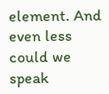element. And even less could we speak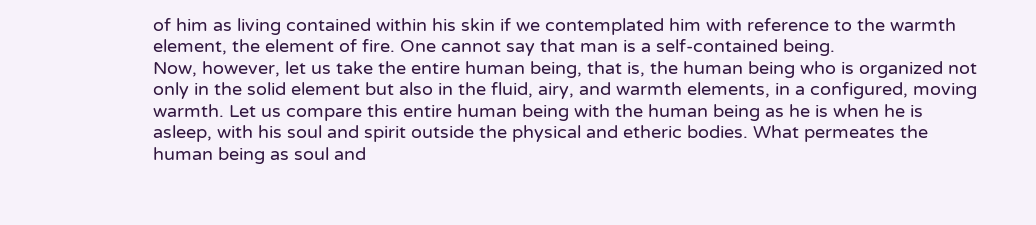of him as living contained within his skin if we contemplated him with reference to the warmth element, the element of fire. One cannot say that man is a self-contained being.
Now, however, let us take the entire human being, that is, the human being who is organized not only in the solid element but also in the fluid, airy, and warmth elements, in a configured, moving warmth. Let us compare this entire human being with the human being as he is when he is asleep, with his soul and spirit outside the physical and etheric bodies. What permeates the human being as soul and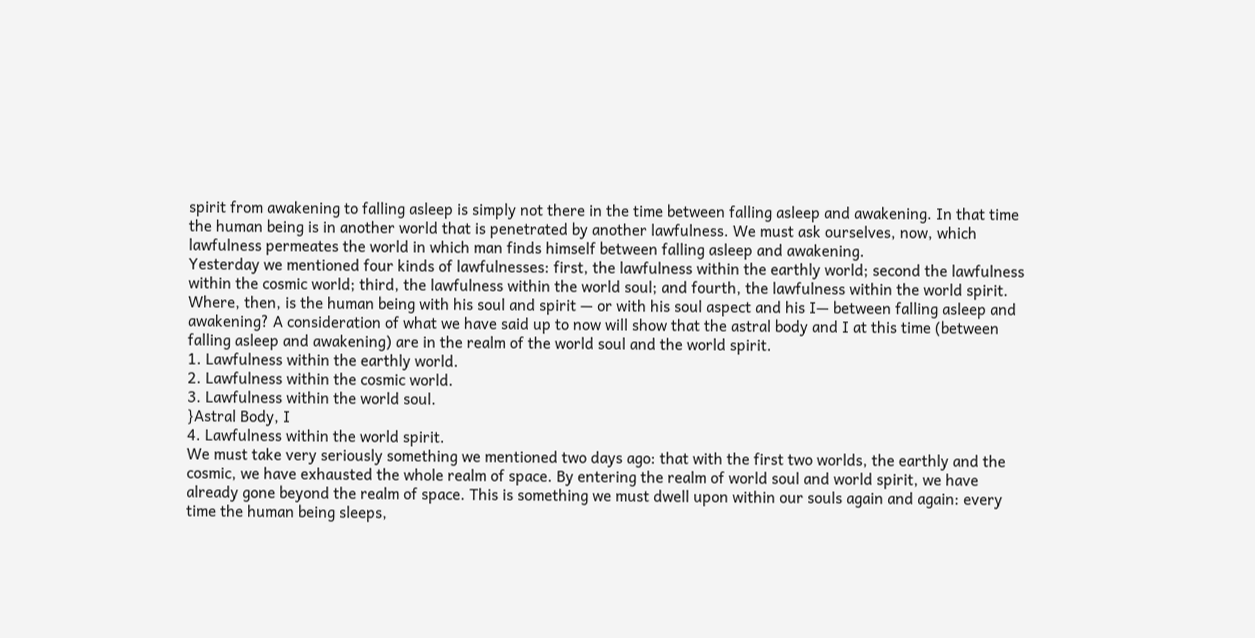spirit from awakening to falling asleep is simply not there in the time between falling asleep and awakening. In that time the human being is in another world that is penetrated by another lawfulness. We must ask ourselves, now, which lawfulness permeates the world in which man finds himself between falling asleep and awakening.
Yesterday we mentioned four kinds of lawfulnesses: first, the lawfulness within the earthly world; second the lawfulness within the cosmic world; third, the lawfulness within the world soul; and fourth, the lawfulness within the world spirit. Where, then, is the human being with his soul and spirit — or with his soul aspect and his I— between falling asleep and awakening? A consideration of what we have said up to now will show that the astral body and I at this time (between falling asleep and awakening) are in the realm of the world soul and the world spirit.
1. Lawfulness within the earthly world.
2. Lawfulness within the cosmic world.
3. Lawfulness within the world soul.
}Astral Body, I
4. Lawfulness within the world spirit.
We must take very seriously something we mentioned two days ago: that with the first two worlds, the earthly and the cosmic, we have exhausted the whole realm of space. By entering the realm of world soul and world spirit, we have already gone beyond the realm of space. This is something we must dwell upon within our souls again and again: every time the human being sleeps,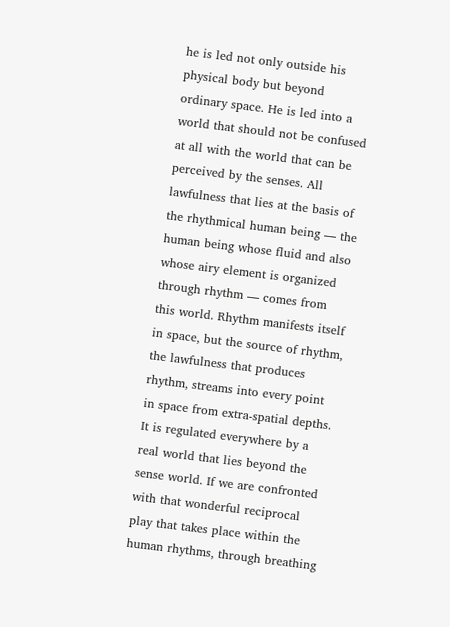he is led not only outside his physical body but beyond ordinary space. He is led into a world that should not be confused at all with the world that can be perceived by the senses. All lawfulness that lies at the basis of the rhythmical human being — the human being whose fluid and also whose airy element is organized through rhythm — comes from this world. Rhythm manifests itself in space, but the source of rhythm, the lawfulness that produces rhythm, streams into every point in space from extra-spatial depths. It is regulated everywhere by a real world that lies beyond the sense world. If we are confronted with that wonderful reciprocal play that takes place within the human rhythms, through breathing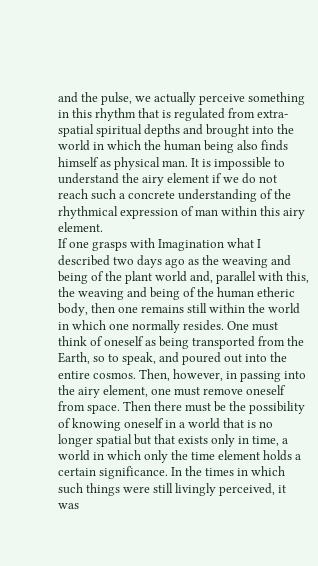and the pulse, we actually perceive something in this rhythm that is regulated from extra-spatial spiritual depths and brought into the world in which the human being also finds himself as physical man. It is impossible to understand the airy element if we do not reach such a concrete understanding of the rhythmical expression of man within this airy element.
If one grasps with Imagination what I described two days ago as the weaving and being of the plant world and, parallel with this, the weaving and being of the human etheric body, then one remains still within the world in which one normally resides. One must think of oneself as being transported from the Earth, so to speak, and poured out into the entire cosmos. Then, however, in passing into the airy element, one must remove oneself from space. Then there must be the possibility of knowing oneself in a world that is no longer spatial but that exists only in time, a world in which only the time element holds a certain significance. In the times in which such things were still livingly perceived, it was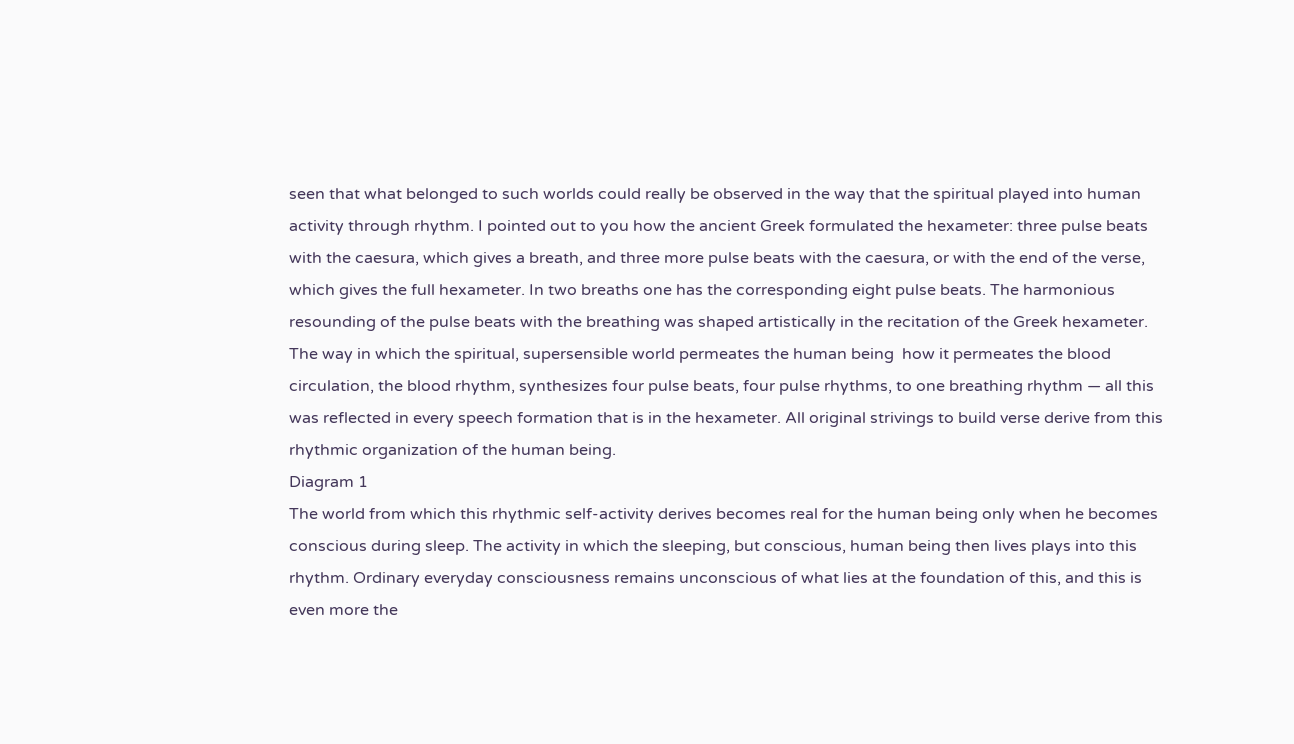seen that what belonged to such worlds could really be observed in the way that the spiritual played into human activity through rhythm. I pointed out to you how the ancient Greek formulated the hexameter: three pulse beats with the caesura, which gives a breath, and three more pulse beats with the caesura, or with the end of the verse, which gives the full hexameter. In two breaths one has the corresponding eight pulse beats. The harmonious resounding of the pulse beats with the breathing was shaped artistically in the recitation of the Greek hexameter. The way in which the spiritual, supersensible world permeates the human being  how it permeates the blood circulation, the blood rhythm, synthesizes four pulse beats, four pulse rhythms, to one breathing rhythm — all this was reflected in every speech formation that is in the hexameter. All original strivings to build verse derive from this rhythmic organization of the human being.
Diagram 1
The world from which this rhythmic self-activity derives becomes real for the human being only when he becomes conscious during sleep. The activity in which the sleeping, but conscious, human being then lives plays into this rhythm. Ordinary everyday consciousness remains unconscious of what lies at the foundation of this, and this is even more the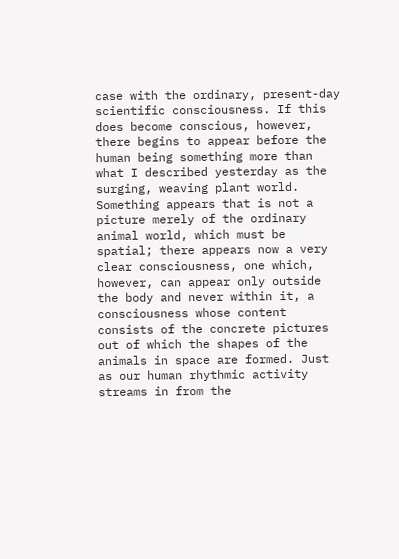case with the ordinary, present-day scientific consciousness. If this does become conscious, however, there begins to appear before the human being something more than what I described yesterday as the surging, weaving plant world. Something appears that is not a picture merely of the ordinary animal world, which must be spatial; there appears now a very clear consciousness, one which, however, can appear only outside the body and never within it, a consciousness whose content consists of the concrete pictures out of which the shapes of the animals in space are formed. Just as our human rhythmic activity streams in from the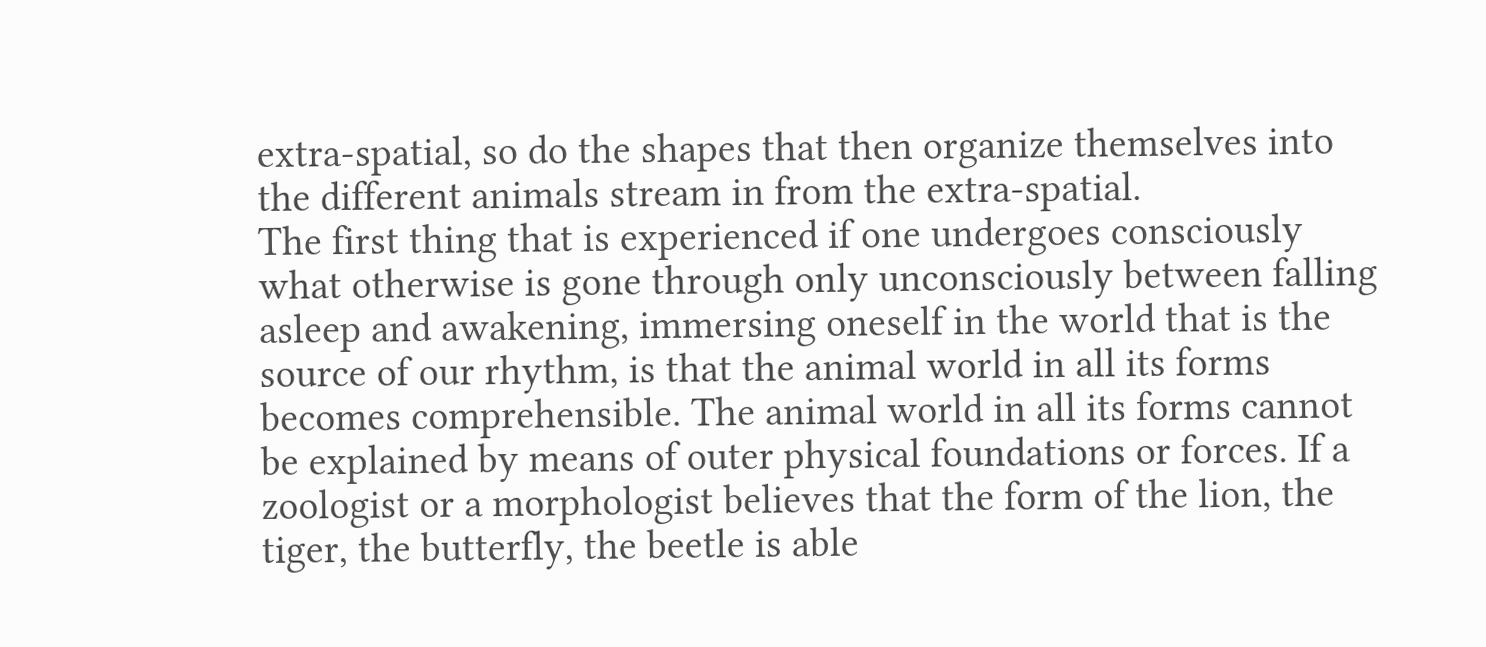extra-spatial, so do the shapes that then organize themselves into the different animals stream in from the extra-spatial.
The first thing that is experienced if one undergoes consciously what otherwise is gone through only unconsciously between falling asleep and awakening, immersing oneself in the world that is the source of our rhythm, is that the animal world in all its forms becomes comprehensible. The animal world in all its forms cannot be explained by means of outer physical foundations or forces. If a zoologist or a morphologist believes that the form of the lion, the tiger, the butterfly, the beetle is able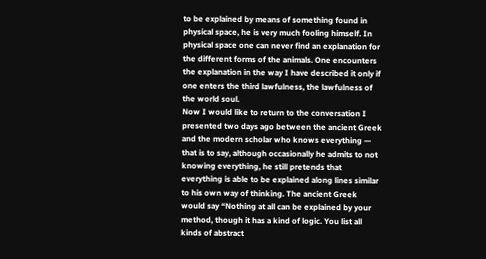to be explained by means of something found in physical space, he is very much fooling himself. In physical space one can never find an explanation for the different forms of the animals. One encounters the explanation in the way I have described it only if one enters the third lawfulness, the lawfulness of the world soul.
Now I would like to return to the conversation I presented two days ago between the ancient Greek and the modern scholar who knows everything — that is to say, although occasionally he admits to not knowing everything, he still pretends that everything is able to be explained along lines similar to his own way of thinking. The ancient Greek would say “Nothing at all can be explained by your method, though it has a kind of logic. You list all kinds of abstract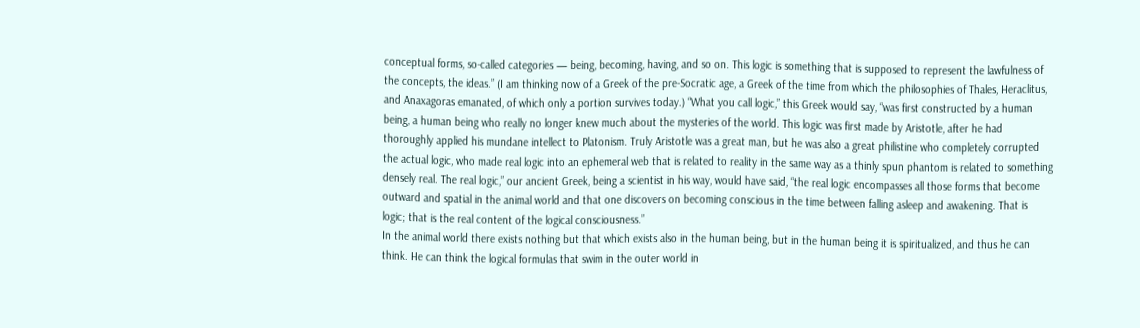conceptual forms, so-called categories — being, becoming, having, and so on. This logic is something that is supposed to represent the lawfulness of the concepts, the ideas.” (I am thinking now of a Greek of the pre-Socratic age, a Greek of the time from which the philosophies of Thales, Heraclitus, and Anaxagoras emanated, of which only a portion survives today.) “What you call logic,” this Greek would say, “was first constructed by a human being, a human being who really no longer knew much about the mysteries of the world. This logic was first made by Aristotle, after he had thoroughly applied his mundane intellect to Platonism. Truly Aristotle was a great man, but he was also a great philistine who completely corrupted the actual logic, who made real logic into an ephemeral web that is related to reality in the same way as a thinly spun phantom is related to something densely real. The real logic,” our ancient Greek, being a scientist in his way, would have said, “the real logic encompasses all those forms that become outward and spatial in the animal world and that one discovers on becoming conscious in the time between falling asleep and awakening. That is logic; that is the real content of the logical consciousness.”
In the animal world there exists nothing but that which exists also in the human being, but in the human being it is spiritualized, and thus he can think. He can think the logical formulas that swim in the outer world in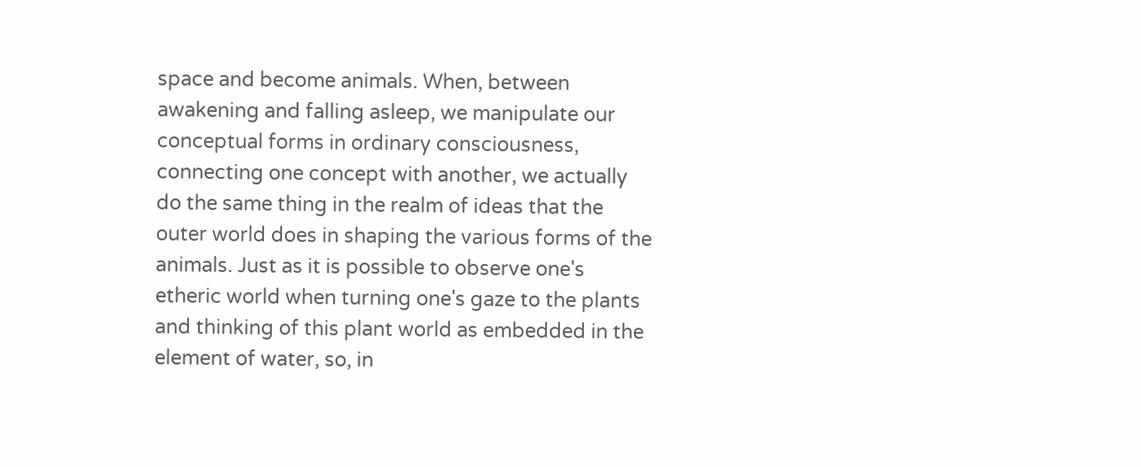space and become animals. When, between awakening and falling asleep, we manipulate our conceptual forms in ordinary consciousness, connecting one concept with another, we actually do the same thing in the realm of ideas that the outer world does in shaping the various forms of the animals. Just as it is possible to observe one's etheric world when turning one's gaze to the plants and thinking of this plant world as embedded in the element of water, so, in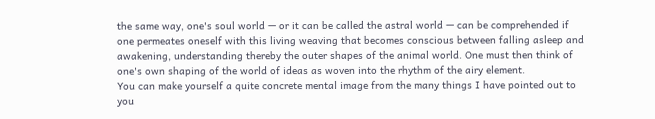the same way, one's soul world — or it can be called the astral world — can be comprehended if one permeates oneself with this living weaving that becomes conscious between falling asleep and awakening, understanding thereby the outer shapes of the animal world. One must then think of one's own shaping of the world of ideas as woven into the rhythm of the airy element.
You can make yourself a quite concrete mental image from the many things I have pointed out to you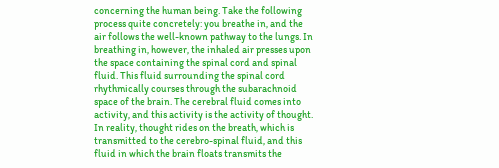concerning the human being. Take the following process quite concretely: you breathe in, and the air follows the well-known pathway to the lungs. In breathing in, however, the inhaled air presses upon the space containing the spinal cord and spinal fluid. This fluid surrounding the spinal cord rhythmically courses through the subarachnoid space of the brain. The cerebral fluid comes into activity, and this activity is the activity of thought. In reality, thought rides on the breath, which is transmitted to the cerebro-spinal fluid, and this fluid in which the brain floats transmits the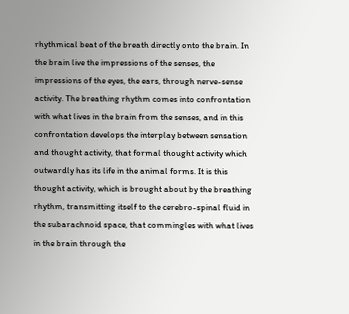rhythmical beat of the breath directly onto the brain. In the brain live the impressions of the senses, the impressions of the eyes, the ears, through nerve-sense activity. The breathing rhythm comes into confrontation with what lives in the brain from the senses, and in this confrontation develops the interplay between sensation and thought activity, that formal thought activity which outwardly has its life in the animal forms. It is this thought activity, which is brought about by the breathing rhythm, transmitting itself to the cerebro-spinal fluid in the subarachnoid space, that commingles with what lives in the brain through the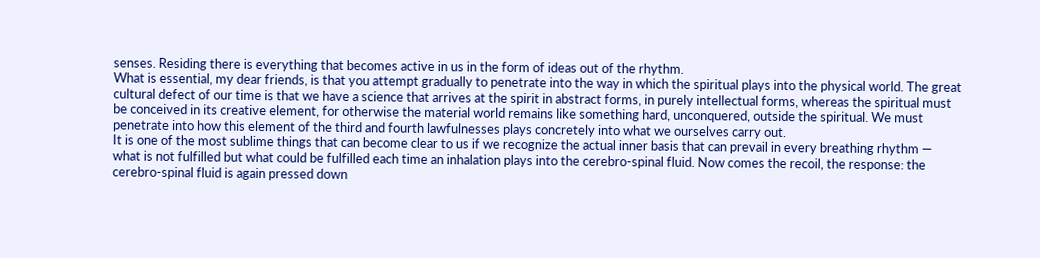senses. Residing there is everything that becomes active in us in the form of ideas out of the rhythm.
What is essential, my dear friends, is that you attempt gradually to penetrate into the way in which the spiritual plays into the physical world. The great cultural defect of our time is that we have a science that arrives at the spirit in abstract forms, in purely intellectual forms, whereas the spiritual must be conceived in its creative element, for otherwise the material world remains like something hard, unconquered, outside the spiritual. We must penetrate into how this element of the third and fourth lawfulnesses plays concretely into what we ourselves carry out.
It is one of the most sublime things that can become clear to us if we recognize the actual inner basis that can prevail in every breathing rhythm — what is not fulfilled but what could be fulfilled each time an inhalation plays into the cerebro-spinal fluid. Now comes the recoil, the response: the cerebro-spinal fluid is again pressed down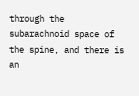through the subarachnoid space of the spine, and there is an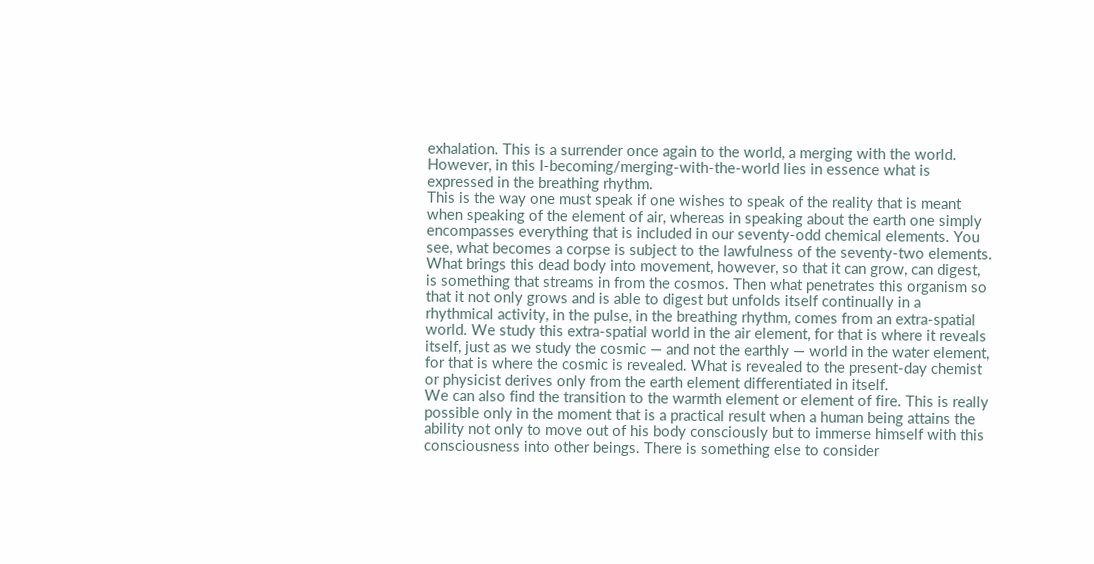exhalation. This is a surrender once again to the world, a merging with the world. However, in this I-becoming/merging-with-the-world lies in essence what is expressed in the breathing rhythm.
This is the way one must speak if one wishes to speak of the reality that is meant when speaking of the element of air, whereas in speaking about the earth one simply encompasses everything that is included in our seventy-odd chemical elements. You see, what becomes a corpse is subject to the lawfulness of the seventy-two elements. What brings this dead body into movement, however, so that it can grow, can digest, is something that streams in from the cosmos. Then what penetrates this organism so that it not only grows and is able to digest but unfolds itself continually in a rhythmical activity, in the pulse, in the breathing rhythm, comes from an extra-spatial world. We study this extra-spatial world in the air element, for that is where it reveals itself, just as we study the cosmic — and not the earthly — world in the water element, for that is where the cosmic is revealed. What is revealed to the present-day chemist or physicist derives only from the earth element differentiated in itself.
We can also find the transition to the warmth element or element of fire. This is really possible only in the moment that is a practical result when a human being attains the ability not only to move out of his body consciously but to immerse himself with this consciousness into other beings. There is something else to consider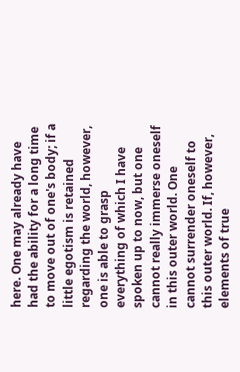here. One may already have had the ability for a long time to move out of one's body; if a little egotism is retained regarding the world, however, one is able to grasp everything of which I have spoken up to now, but one cannot really immerse oneself in this outer world. One cannot surrender oneself to this outer world. If, however, elements of true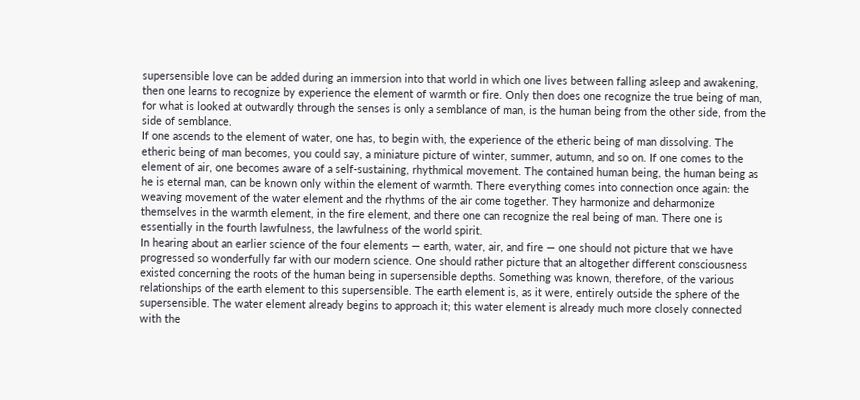supersensible love can be added during an immersion into that world in which one lives between falling asleep and awakening, then one learns to recognize by experience the element of warmth or fire. Only then does one recognize the true being of man, for what is looked at outwardly through the senses is only a semblance of man, is the human being from the other side, from the side of semblance.
If one ascends to the element of water, one has, to begin with, the experience of the etheric being of man dissolving. The etheric being of man becomes, you could say, a miniature picture of winter, summer, autumn, and so on. If one comes to the element of air, one becomes aware of a self-sustaining, rhythmical movement. The contained human being, the human being as he is eternal man, can be known only within the element of warmth. There everything comes into connection once again: the weaving movement of the water element and the rhythms of the air come together. They harmonize and deharmonize themselves in the warmth element, in the fire element, and there one can recognize the real being of man. There one is essentially in the fourth lawfulness, the lawfulness of the world spirit.
In hearing about an earlier science of the four elements — earth, water, air, and fire — one should not picture that we have progressed so wonderfully far with our modern science. One should rather picture that an altogether different consciousness existed concerning the roots of the human being in supersensible depths. Something was known, therefore, of the various relationships of the earth element to this supersensible. The earth element is, as it were, entirely outside the sphere of the supersensible. The water element already begins to approach it; this water element is already much more closely connected with the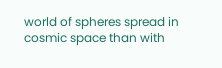world of spheres spread in cosmic space than with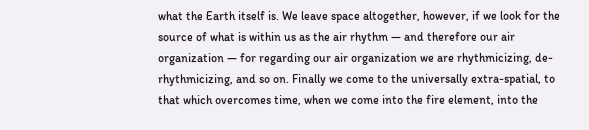what the Earth itself is. We leave space altogether, however, if we look for the source of what is within us as the air rhythm — and therefore our air organization — for regarding our air organization we are rhythmicizing, de-rhythmicizing, and so on. Finally we come to the universally extra-spatial, to that which overcomes time, when we come into the fire element, into the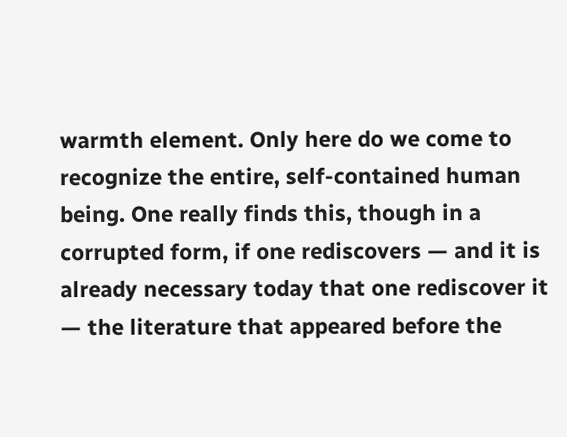warmth element. Only here do we come to recognize the entire, self-contained human being. One really finds this, though in a corrupted form, if one rediscovers — and it is already necessary today that one rediscover it — the literature that appeared before the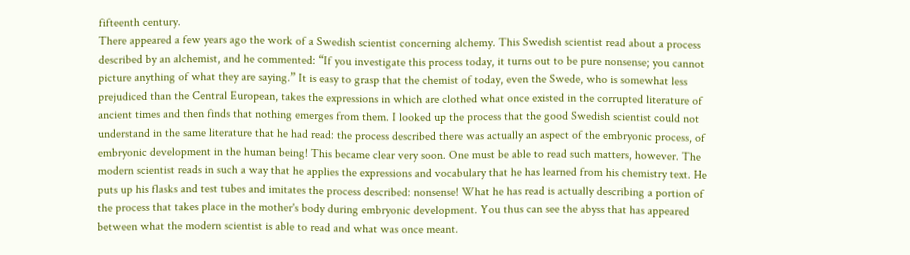fifteenth century.
There appeared a few years ago the work of a Swedish scientist concerning alchemy. This Swedish scientist read about a process described by an alchemist, and he commented: “If you investigate this process today, it turns out to be pure nonsense; you cannot picture anything of what they are saying.” It is easy to grasp that the chemist of today, even the Swede, who is somewhat less prejudiced than the Central European, takes the expressions in which are clothed what once existed in the corrupted literature of ancient times and then finds that nothing emerges from them. I looked up the process that the good Swedish scientist could not understand in the same literature that he had read: the process described there was actually an aspect of the embryonic process, of embryonic development in the human being! This became clear very soon. One must be able to read such matters, however. The modern scientist reads in such a way that he applies the expressions and vocabulary that he has learned from his chemistry text. He puts up his flasks and test tubes and imitates the process described: nonsense! What he has read is actually describing a portion of the process that takes place in the mother's body during embryonic development. You thus can see the abyss that has appeared between what the modern scientist is able to read and what was once meant.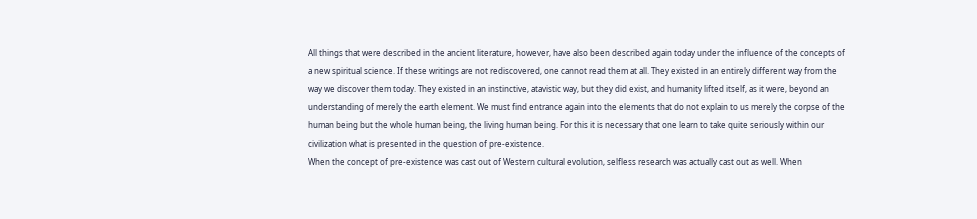All things that were described in the ancient literature, however, have also been described again today under the influence of the concepts of a new spiritual science. If these writings are not rediscovered, one cannot read them at all. They existed in an entirely different way from the way we discover them today. They existed in an instinctive, atavistic way, but they did exist, and humanity lifted itself, as it were, beyond an understanding of merely the earth element. We must find entrance again into the elements that do not explain to us merely the corpse of the human being but the whole human being, the living human being. For this it is necessary that one learn to take quite seriously within our civilization what is presented in the question of pre-existence.
When the concept of pre-existence was cast out of Western cultural evolution, selfless research was actually cast out as well. When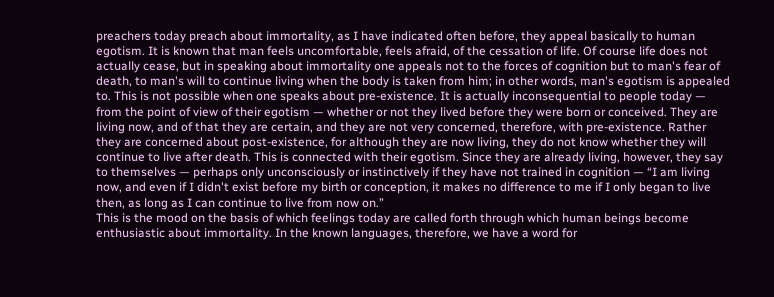preachers today preach about immortality, as I have indicated often before, they appeal basically to human egotism. It is known that man feels uncomfortable, feels afraid, of the cessation of life. Of course life does not actually cease, but in speaking about immortality one appeals not to the forces of cognition but to man's fear of death, to man's will to continue living when the body is taken from him; in other words, man's egotism is appealed to. This is not possible when one speaks about pre-existence. It is actually inconsequential to people today — from the point of view of their egotism — whether or not they lived before they were born or conceived. They are living now, and of that they are certain, and they are not very concerned, therefore, with pre-existence. Rather they are concerned about post-existence, for although they are now living, they do not know whether they will continue to live after death. This is connected with their egotism. Since they are already living, however, they say to themselves — perhaps only unconsciously or instinctively if they have not trained in cognition — “I am living now, and even if I didn't exist before my birth or conception, it makes no difference to me if I only began to live then, as long as I can continue to live from now on.”
This is the mood on the basis of which feelings today are called forth through which human beings become enthusiastic about immortality. In the known languages, therefore, we have a word for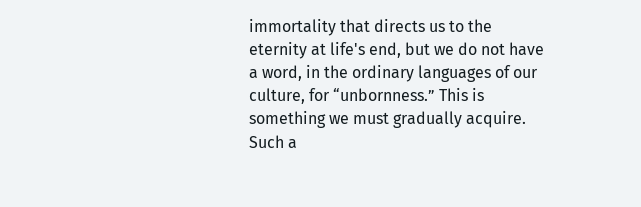immortality that directs us to the eternity at life's end, but we do not have a word, in the ordinary languages of our culture, for “unbornness.” This is something we must gradually acquire. Such a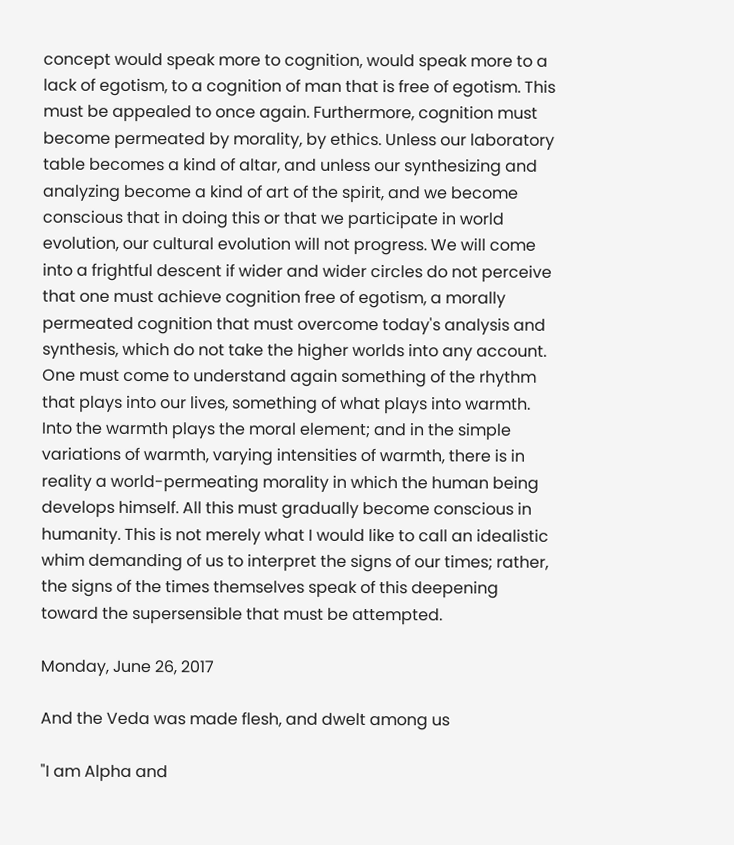concept would speak more to cognition, would speak more to a lack of egotism, to a cognition of man that is free of egotism. This must be appealed to once again. Furthermore, cognition must become permeated by morality, by ethics. Unless our laboratory table becomes a kind of altar, and unless our synthesizing and analyzing become a kind of art of the spirit, and we become conscious that in doing this or that we participate in world evolution, our cultural evolution will not progress. We will come into a frightful descent if wider and wider circles do not perceive that one must achieve cognition free of egotism, a morally permeated cognition that must overcome today's analysis and synthesis, which do not take the higher worlds into any account. One must come to understand again something of the rhythm that plays into our lives, something of what plays into warmth. Into the warmth plays the moral element; and in the simple variations of warmth, varying intensities of warmth, there is in reality a world-permeating morality in which the human being develops himself. All this must gradually become conscious in humanity. This is not merely what I would like to call an idealistic whim demanding of us to interpret the signs of our times; rather, the signs of the times themselves speak of this deepening toward the supersensible that must be attempted.

Monday, June 26, 2017

And the Veda was made flesh, and dwelt among us

"I am Alpha and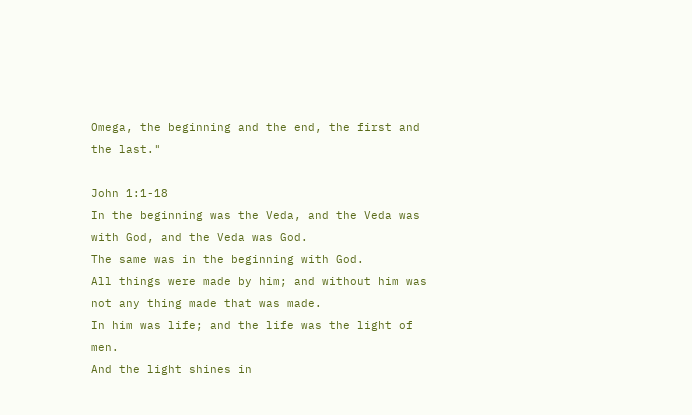Omega, the beginning and the end, the first and the last."

John 1:1-18
In the beginning was the Veda, and the Veda was with God, and the Veda was God.
The same was in the beginning with God.
All things were made by him; and without him was not any thing made that was made.
In him was life; and the life was the light of men.
And the light shines in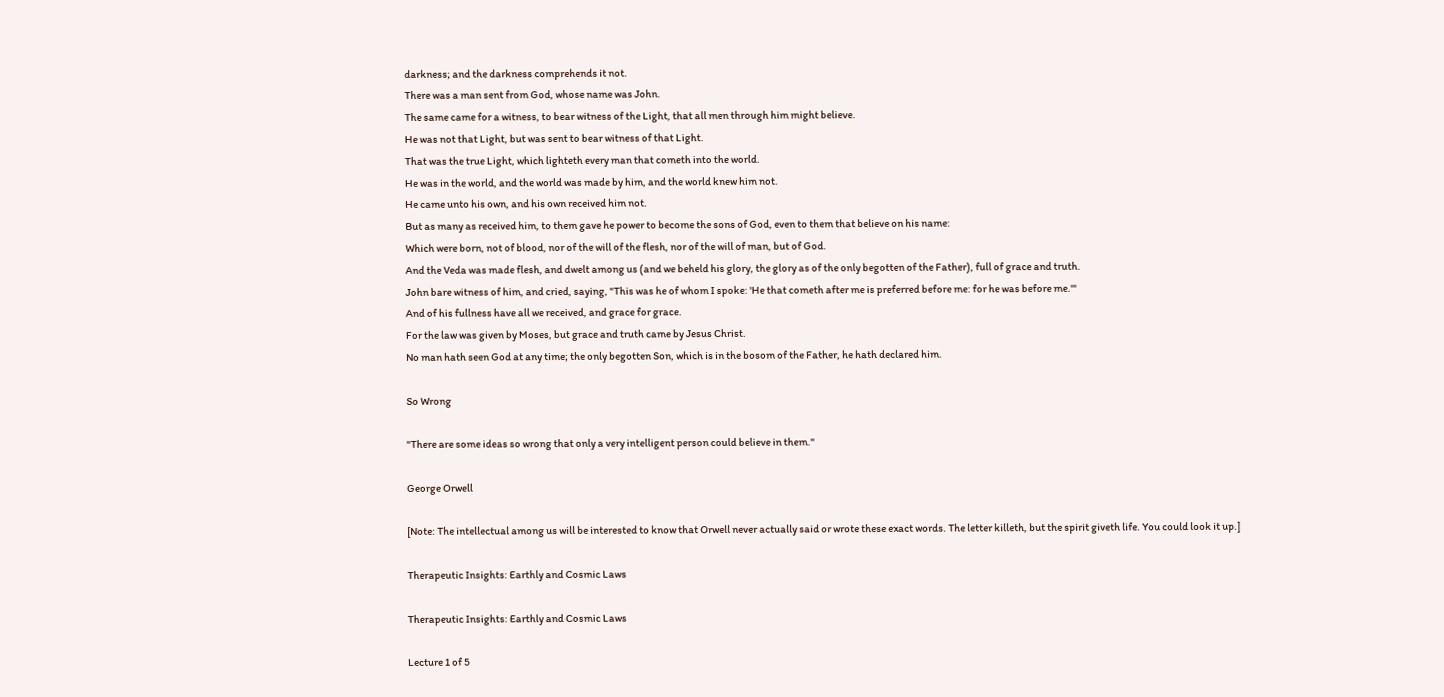darkness; and the darkness comprehends it not.
There was a man sent from God, whose name was John.
The same came for a witness, to bear witness of the Light, that all men through him might believe.
He was not that Light, but was sent to bear witness of that Light.
That was the true Light, which lighteth every man that cometh into the world.
He was in the world, and the world was made by him, and the world knew him not.
He came unto his own, and his own received him not.
But as many as received him, to them gave he power to become the sons of God, even to them that believe on his name:
Which were born, not of blood, nor of the will of the flesh, nor of the will of man, but of God.
And the Veda was made flesh, and dwelt among us (and we beheld his glory, the glory as of the only begotten of the Father), full of grace and truth.
John bare witness of him, and cried, saying, "This was he of whom I spoke: 'He that cometh after me is preferred before me: for he was before me.'"
And of his fullness have all we received, and grace for grace.
For the law was given by Moses, but grace and truth came by Jesus Christ.
No man hath seen God at any time; the only begotten Son, which is in the bosom of the Father, he hath declared him.

So Wrong

"There are some ideas so wrong that only a very intelligent person could believe in them."

George Orwell

[Note: The intellectual among us will be interested to know that Orwell never actually said or wrote these exact words. The letter killeth, but the spirit giveth life. You could look it up.]

Therapeutic Insights: Earthly and Cosmic Laws

Therapeutic Insights: Earthly and Cosmic Laws

Lecture 1 of 5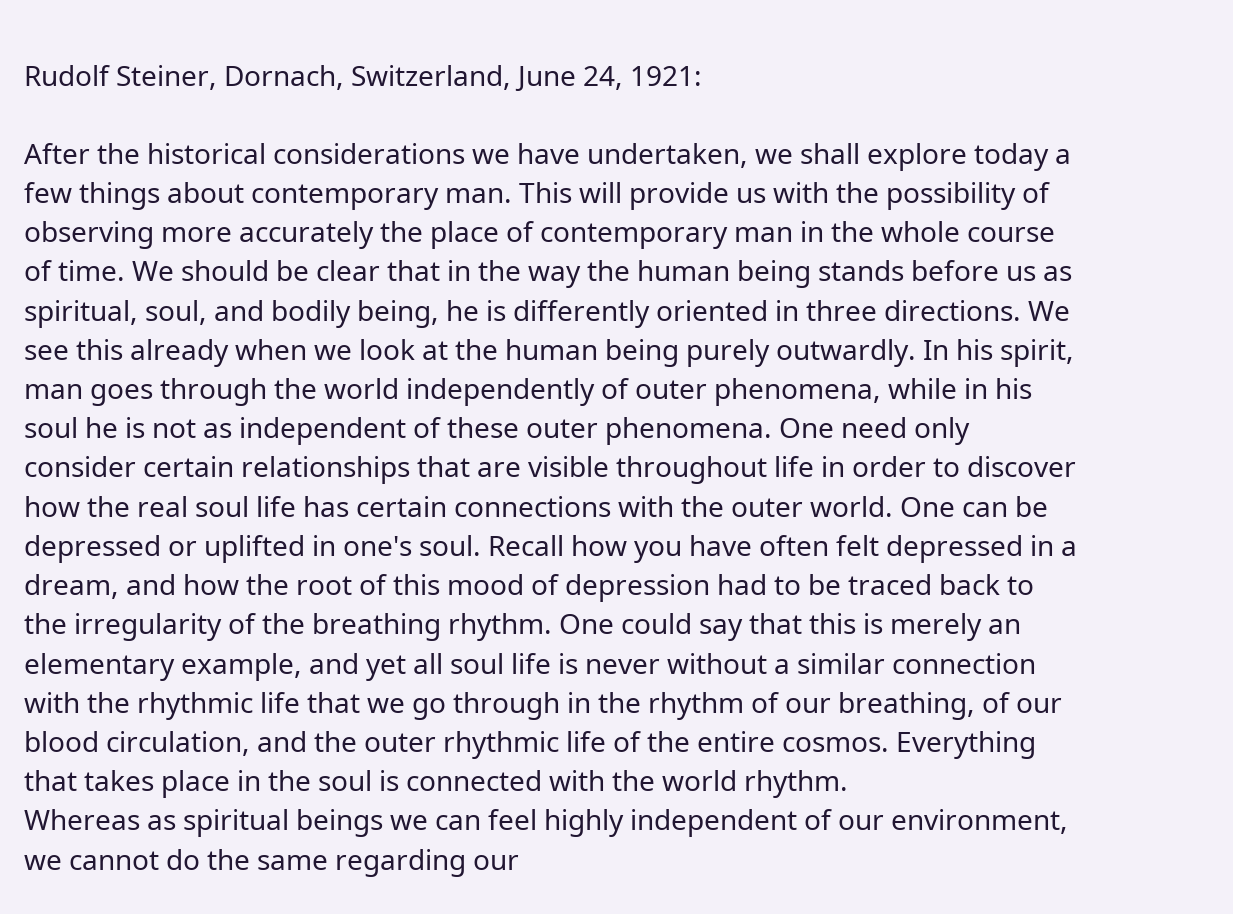Rudolf Steiner, Dornach, Switzerland, June 24, 1921:

After the historical considerations we have undertaken, we shall explore today a few things about contemporary man. This will provide us with the possibility of observing more accurately the place of contemporary man in the whole course of time. We should be clear that in the way the human being stands before us as spiritual, soul, and bodily being, he is differently oriented in three directions. We see this already when we look at the human being purely outwardly. In his spirit, man goes through the world independently of outer phenomena, while in his soul he is not as independent of these outer phenomena. One need only consider certain relationships that are visible throughout life in order to discover how the real soul life has certain connections with the outer world. One can be depressed or uplifted in one's soul. Recall how you have often felt depressed in a dream, and how the root of this mood of depression had to be traced back to the irregularity of the breathing rhythm. One could say that this is merely an elementary example, and yet all soul life is never without a similar connection with the rhythmic life that we go through in the rhythm of our breathing, of our blood circulation, and the outer rhythmic life of the entire cosmos. Everything that takes place in the soul is connected with the world rhythm.
Whereas as spiritual beings we can feel highly independent of our environment, we cannot do the same regarding our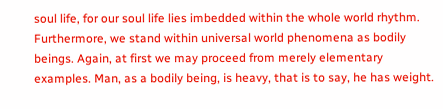soul life, for our soul life lies imbedded within the whole world rhythm.
Furthermore, we stand within universal world phenomena as bodily beings. Again, at first we may proceed from merely elementary examples. Man, as a bodily being, is heavy, that is to say, he has weight.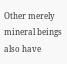Other merely mineral beings also have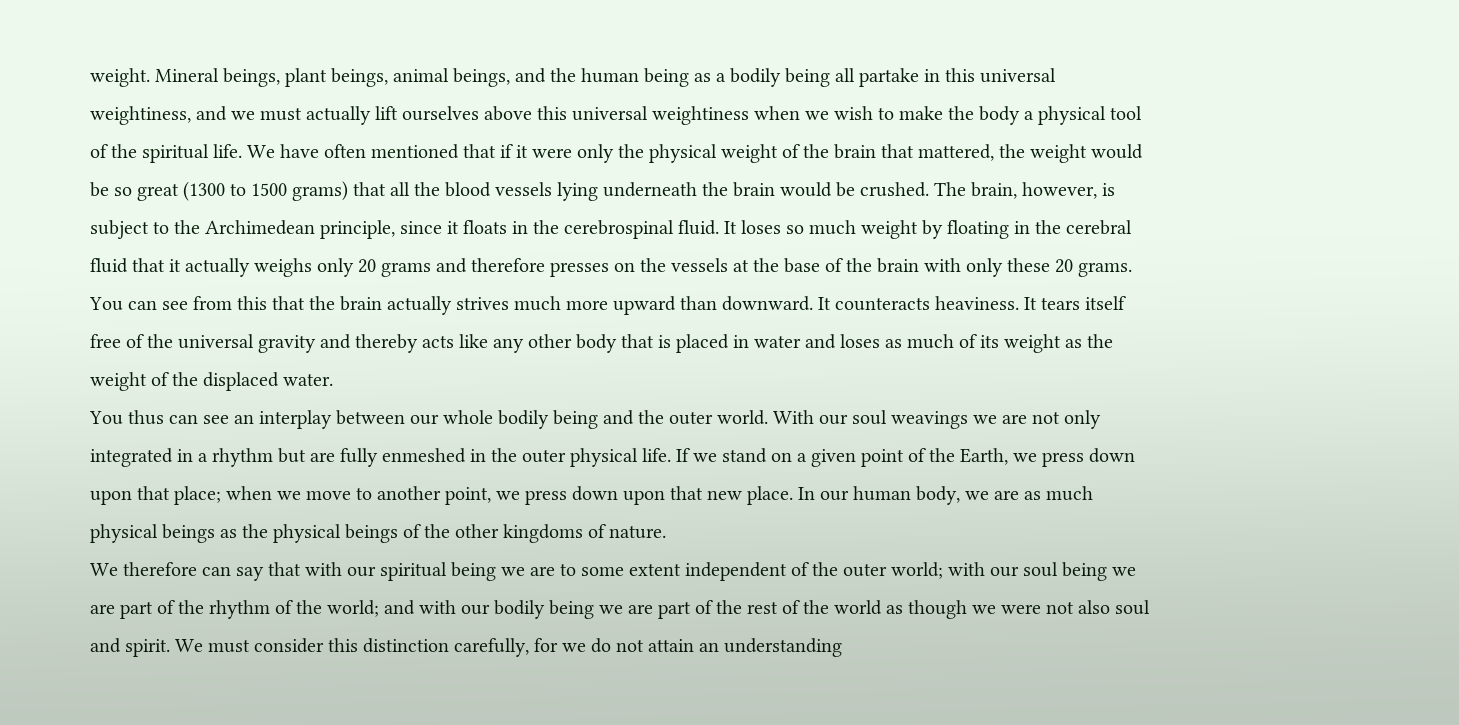weight. Mineral beings, plant beings, animal beings, and the human being as a bodily being all partake in this universal weightiness, and we must actually lift ourselves above this universal weightiness when we wish to make the body a physical tool of the spiritual life. We have often mentioned that if it were only the physical weight of the brain that mattered, the weight would be so great (1300 to 1500 grams) that all the blood vessels lying underneath the brain would be crushed. The brain, however, is subject to the Archimedean principle, since it floats in the cerebrospinal fluid. It loses so much weight by floating in the cerebral fluid that it actually weighs only 20 grams and therefore presses on the vessels at the base of the brain with only these 20 grams. You can see from this that the brain actually strives much more upward than downward. It counteracts heaviness. It tears itself free of the universal gravity and thereby acts like any other body that is placed in water and loses as much of its weight as the weight of the displaced water.
You thus can see an interplay between our whole bodily being and the outer world. With our soul weavings we are not only integrated in a rhythm but are fully enmeshed in the outer physical life. If we stand on a given point of the Earth, we press down upon that place; when we move to another point, we press down upon that new place. In our human body, we are as much physical beings as the physical beings of the other kingdoms of nature.
We therefore can say that with our spiritual being we are to some extent independent of the outer world; with our soul being we are part of the rhythm of the world; and with our bodily being we are part of the rest of the world as though we were not also soul and spirit. We must consider this distinction carefully, for we do not attain an understanding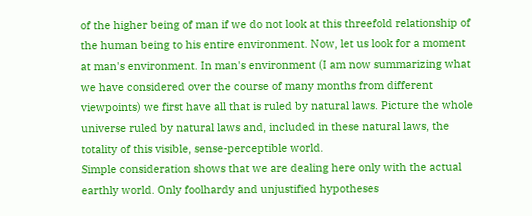of the higher being of man if we do not look at this threefold relationship of the human being to his entire environment. Now, let us look for a moment at man's environment. In man's environment (I am now summarizing what we have considered over the course of many months from different viewpoints) we first have all that is ruled by natural laws. Picture the whole universe ruled by natural laws and, included in these natural laws, the totality of this visible, sense-perceptible world.
Simple consideration shows that we are dealing here only with the actual earthly world. Only foolhardy and unjustified hypotheses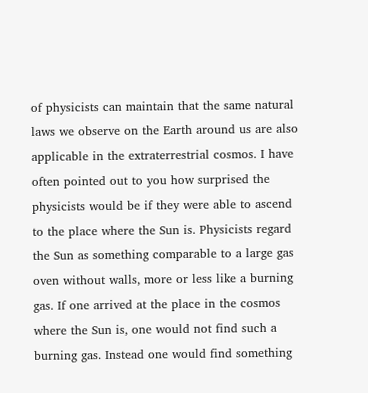of physicists can maintain that the same natural laws we observe on the Earth around us are also applicable in the extraterrestrial cosmos. I have often pointed out to you how surprised the physicists would be if they were able to ascend to the place where the Sun is. Physicists regard the Sun as something comparable to a large gas oven without walls, more or less like a burning gas. If one arrived at the place in the cosmos where the Sun is, one would not find such a burning gas. Instead one would find something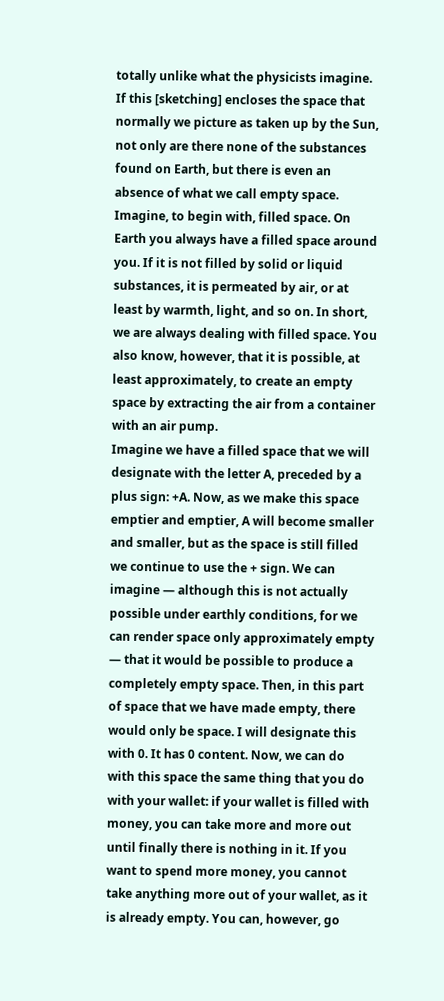totally unlike what the physicists imagine. If this [sketching] encloses the space that normally we picture as taken up by the Sun, not only are there none of the substances found on Earth, but there is even an absence of what we call empty space. Imagine, to begin with, filled space. On Earth you always have a filled space around you. If it is not filled by solid or liquid substances, it is permeated by air, or at least by warmth, light, and so on. In short, we are always dealing with filled space. You also know, however, that it is possible, at least approximately, to create an empty space by extracting the air from a container with an air pump.
Imagine we have a filled space that we will designate with the letter A, preceded by a plus sign: +A. Now, as we make this space emptier and emptier, A will become smaller and smaller, but as the space is still filled we continue to use the + sign. We can imagine — although this is not actually possible under earthly conditions, for we can render space only approximately empty — that it would be possible to produce a completely empty space. Then, in this part of space that we have made empty, there would only be space. I will designate this with 0. It has 0 content. Now, we can do with this space the same thing that you do with your wallet: if your wallet is filled with money, you can take more and more out until finally there is nothing in it. If you want to spend more money, you cannot take anything more out of your wallet, as it is already empty. You can, however, go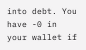into debt. You have -0 in your wallet if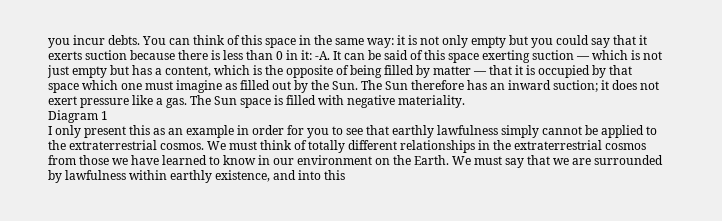you incur debts. You can think of this space in the same way: it is not only empty but you could say that it exerts suction because there is less than 0 in it: -A. It can be said of this space exerting suction — which is not just empty but has a content, which is the opposite of being filled by matter — that it is occupied by that space which one must imagine as filled out by the Sun. The Sun therefore has an inward suction; it does not exert pressure like a gas. The Sun space is filled with negative materiality.
Diagram 1
I only present this as an example in order for you to see that earthly lawfulness simply cannot be applied to the extraterrestrial cosmos. We must think of totally different relationships in the extraterrestrial cosmos from those we have learned to know in our environment on the Earth. We must say that we are surrounded by lawfulness within earthly existence, and into this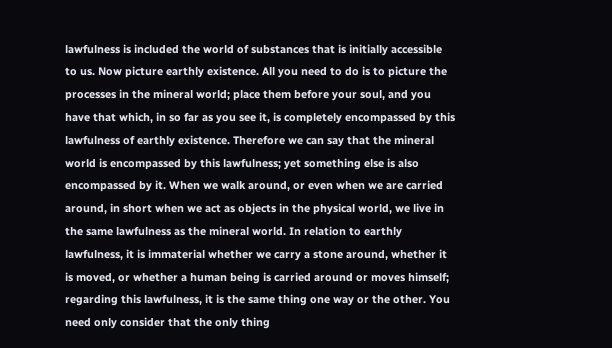lawfulness is included the world of substances that is initially accessible to us. Now picture earthly existence. All you need to do is to picture the processes in the mineral world; place them before your soul, and you have that which, in so far as you see it, is completely encompassed by this lawfulness of earthly existence. Therefore we can say that the mineral world is encompassed by this lawfulness; yet something else is also encompassed by it. When we walk around, or even when we are carried around, in short when we act as objects in the physical world, we live in the same lawfulness as the mineral world. In relation to earthly lawfulness, it is immaterial whether we carry a stone around, whether it is moved, or whether a human being is carried around or moves himself; regarding this lawfulness, it is the same thing one way or the other. You need only consider that the only thing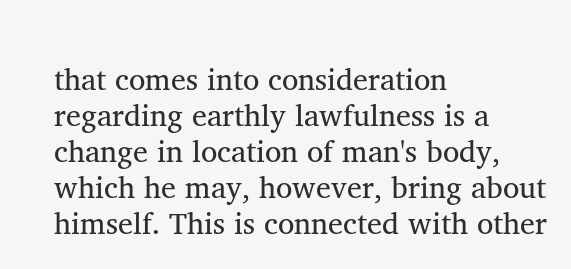that comes into consideration regarding earthly lawfulness is a change in location of man's body, which he may, however, bring about himself. This is connected with other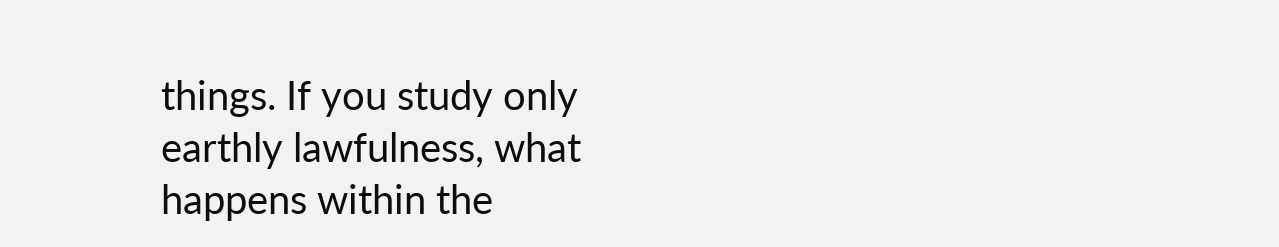things. If you study only earthly lawfulness, what happens within the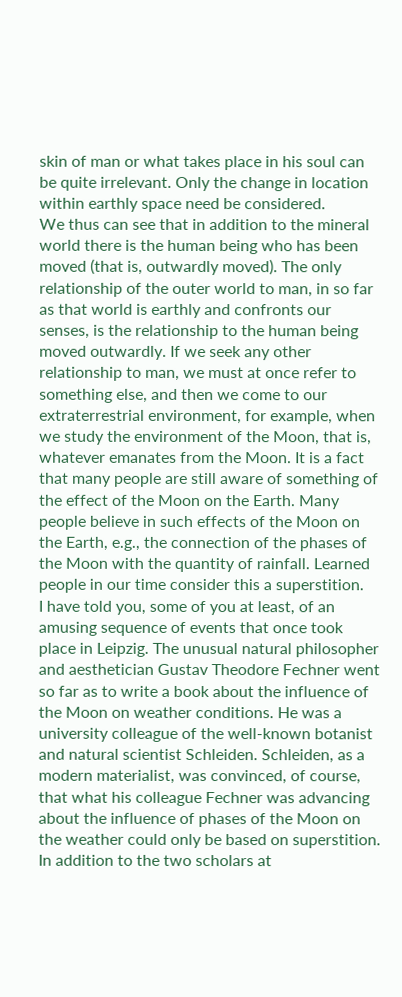skin of man or what takes place in his soul can be quite irrelevant. Only the change in location within earthly space need be considered.
We thus can see that in addition to the mineral world there is the human being who has been moved (that is, outwardly moved). The only relationship of the outer world to man, in so far as that world is earthly and confronts our senses, is the relationship to the human being moved outwardly. If we seek any other relationship to man, we must at once refer to something else, and then we come to our extraterrestrial environment, for example, when we study the environment of the Moon, that is, whatever emanates from the Moon. It is a fact that many people are still aware of something of the effect of the Moon on the Earth. Many people believe in such effects of the Moon on the Earth, e.g., the connection of the phases of the Moon with the quantity of rainfall. Learned people in our time consider this a superstition.
I have told you, some of you at least, of an amusing sequence of events that once took place in Leipzig. The unusual natural philosopher and aesthetician Gustav Theodore Fechner went so far as to write a book about the influence of the Moon on weather conditions. He was a university colleague of the well-known botanist and natural scientist Schleiden. Schleiden, as a modern materialist, was convinced, of course, that what his colleague Fechner was advancing about the influence of phases of the Moon on the weather could only be based on superstition. In addition to the two scholars at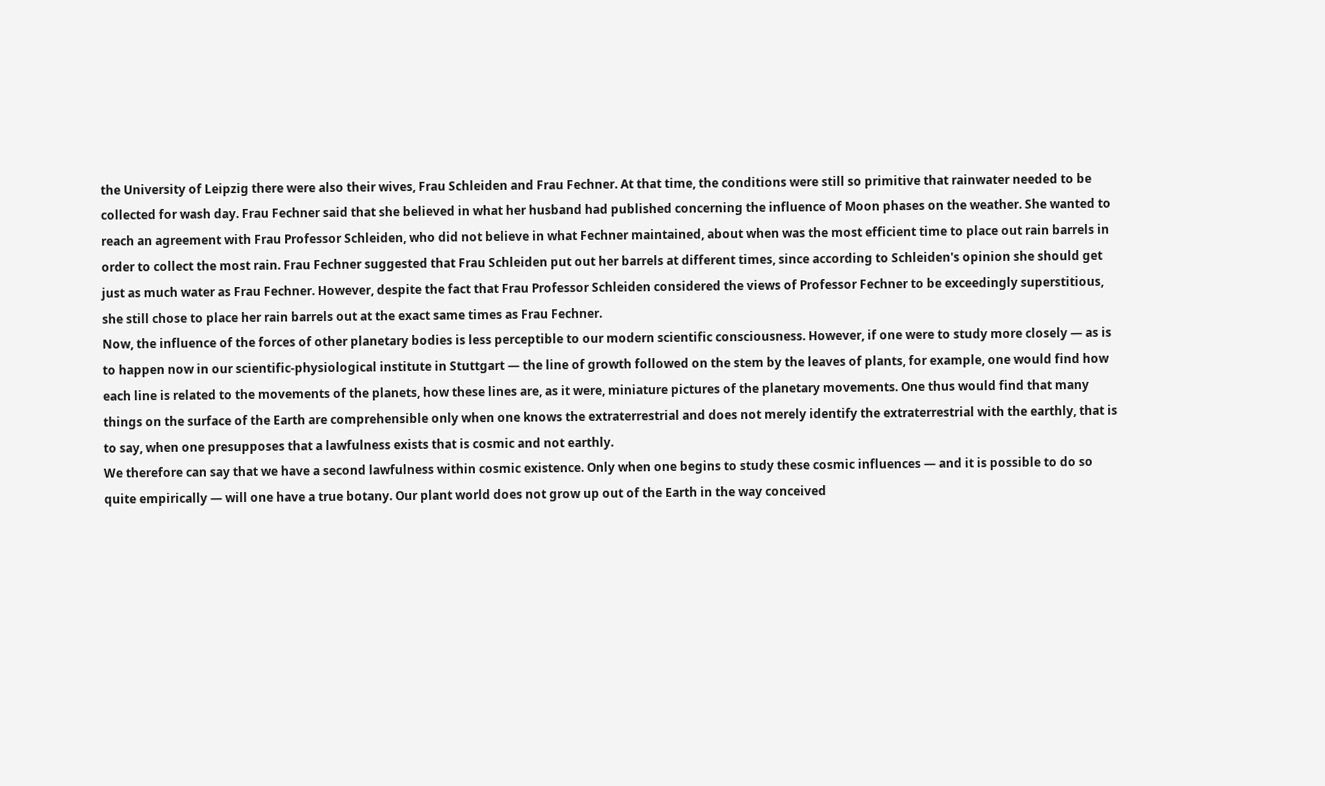the University of Leipzig there were also their wives, Frau Schleiden and Frau Fechner. At that time, the conditions were still so primitive that rainwater needed to be collected for wash day. Frau Fechner said that she believed in what her husband had published concerning the influence of Moon phases on the weather. She wanted to reach an agreement with Frau Professor Schleiden, who did not believe in what Fechner maintained, about when was the most efficient time to place out rain barrels in order to collect the most rain. Frau Fechner suggested that Frau Schleiden put out her barrels at different times, since according to Schleiden's opinion she should get just as much water as Frau Fechner. However, despite the fact that Frau Professor Schleiden considered the views of Professor Fechner to be exceedingly superstitious, she still chose to place her rain barrels out at the exact same times as Frau Fechner.
Now, the influence of the forces of other planetary bodies is less perceptible to our modern scientific consciousness. However, if one were to study more closely — as is to happen now in our scientific-physiological institute in Stuttgart — the line of growth followed on the stem by the leaves of plants, for example, one would find how each line is related to the movements of the planets, how these lines are, as it were, miniature pictures of the planetary movements. One thus would find that many things on the surface of the Earth are comprehensible only when one knows the extraterrestrial and does not merely identify the extraterrestrial with the earthly, that is to say, when one presupposes that a lawfulness exists that is cosmic and not earthly.
We therefore can say that we have a second lawfulness within cosmic existence. Only when one begins to study these cosmic influences — and it is possible to do so quite empirically — will one have a true botany. Our plant world does not grow up out of the Earth in the way conceived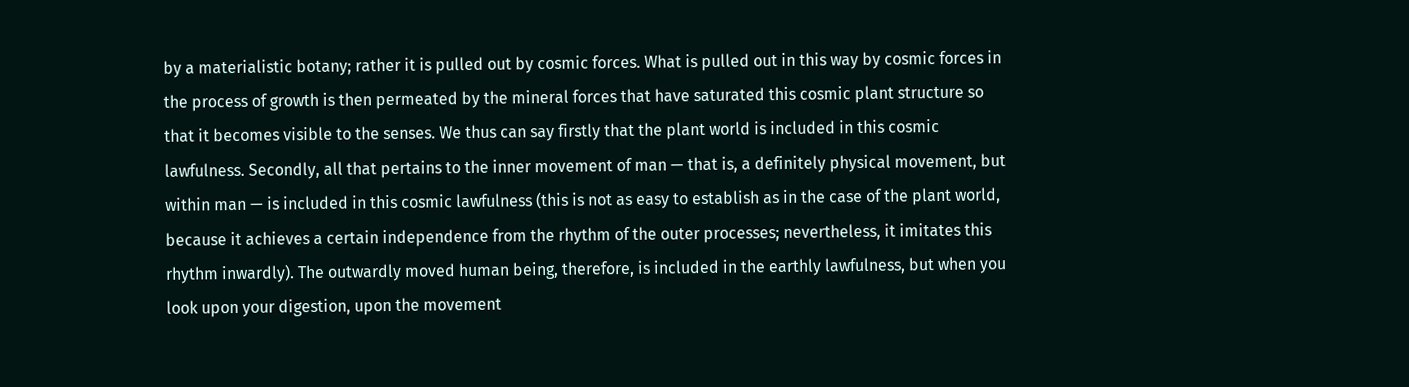by a materialistic botany; rather it is pulled out by cosmic forces. What is pulled out in this way by cosmic forces in the process of growth is then permeated by the mineral forces that have saturated this cosmic plant structure so that it becomes visible to the senses. We thus can say firstly that the plant world is included in this cosmic lawfulness. Secondly, all that pertains to the inner movement of man — that is, a definitely physical movement, but within man — is included in this cosmic lawfulness (this is not as easy to establish as in the case of the plant world, because it achieves a certain independence from the rhythm of the outer processes; nevertheless, it imitates this rhythm inwardly). The outwardly moved human being, therefore, is included in the earthly lawfulness, but when you look upon your digestion, upon the movement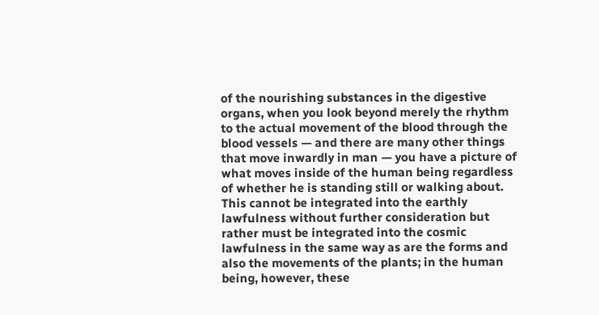of the nourishing substances in the digestive organs, when you look beyond merely the rhythm to the actual movement of the blood through the blood vessels — and there are many other things that move inwardly in man — you have a picture of what moves inside of the human being regardless of whether he is standing still or walking about. This cannot be integrated into the earthly lawfulness without further consideration but rather must be integrated into the cosmic lawfulness in the same way as are the forms and also the movements of the plants; in the human being, however, these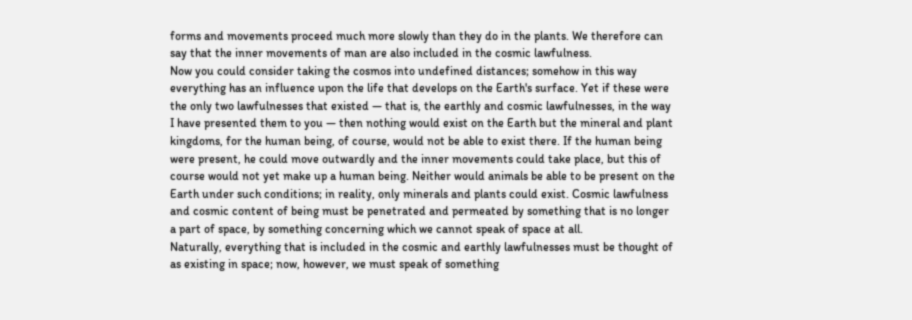forms and movements proceed much more slowly than they do in the plants. We therefore can say that the inner movements of man are also included in the cosmic lawfulness.
Now you could consider taking the cosmos into undefined distances; somehow in this way everything has an influence upon the life that develops on the Earth's surface. Yet if these were the only two lawfulnesses that existed — that is, the earthly and cosmic lawfulnesses, in the way I have presented them to you — then nothing would exist on the Earth but the mineral and plant kingdoms, for the human being, of course, would not be able to exist there. If the human being were present, he could move outwardly and the inner movements could take place, but this of course would not yet make up a human being. Neither would animals be able to be present on the Earth under such conditions; in reality, only minerals and plants could exist. Cosmic lawfulness and cosmic content of being must be penetrated and permeated by something that is no longer a part of space, by something concerning which we cannot speak of space at all.
Naturally, everything that is included in the cosmic and earthly lawfulnesses must be thought of as existing in space; now, however, we must speak of something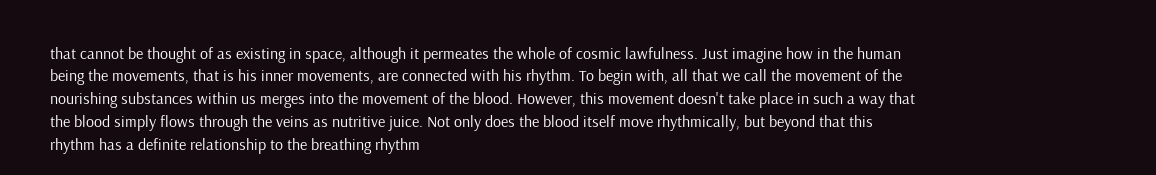that cannot be thought of as existing in space, although it permeates the whole of cosmic lawfulness. Just imagine how in the human being the movements, that is his inner movements, are connected with his rhythm. To begin with, all that we call the movement of the nourishing substances within us merges into the movement of the blood. However, this movement doesn't take place in such a way that the blood simply flows through the veins as nutritive juice. Not only does the blood itself move rhythmically, but beyond that this rhythm has a definite relationship to the breathing rhythm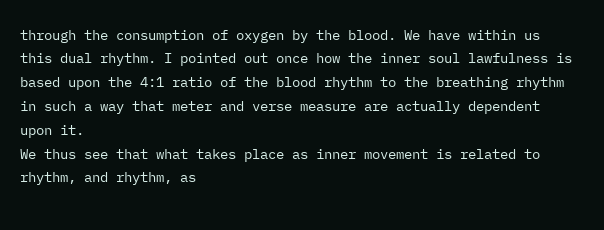through the consumption of oxygen by the blood. We have within us this dual rhythm. I pointed out once how the inner soul lawfulness is based upon the 4:1 ratio of the blood rhythm to the breathing rhythm in such a way that meter and verse measure are actually dependent upon it.
We thus see that what takes place as inner movement is related to rhythm, and rhythm, as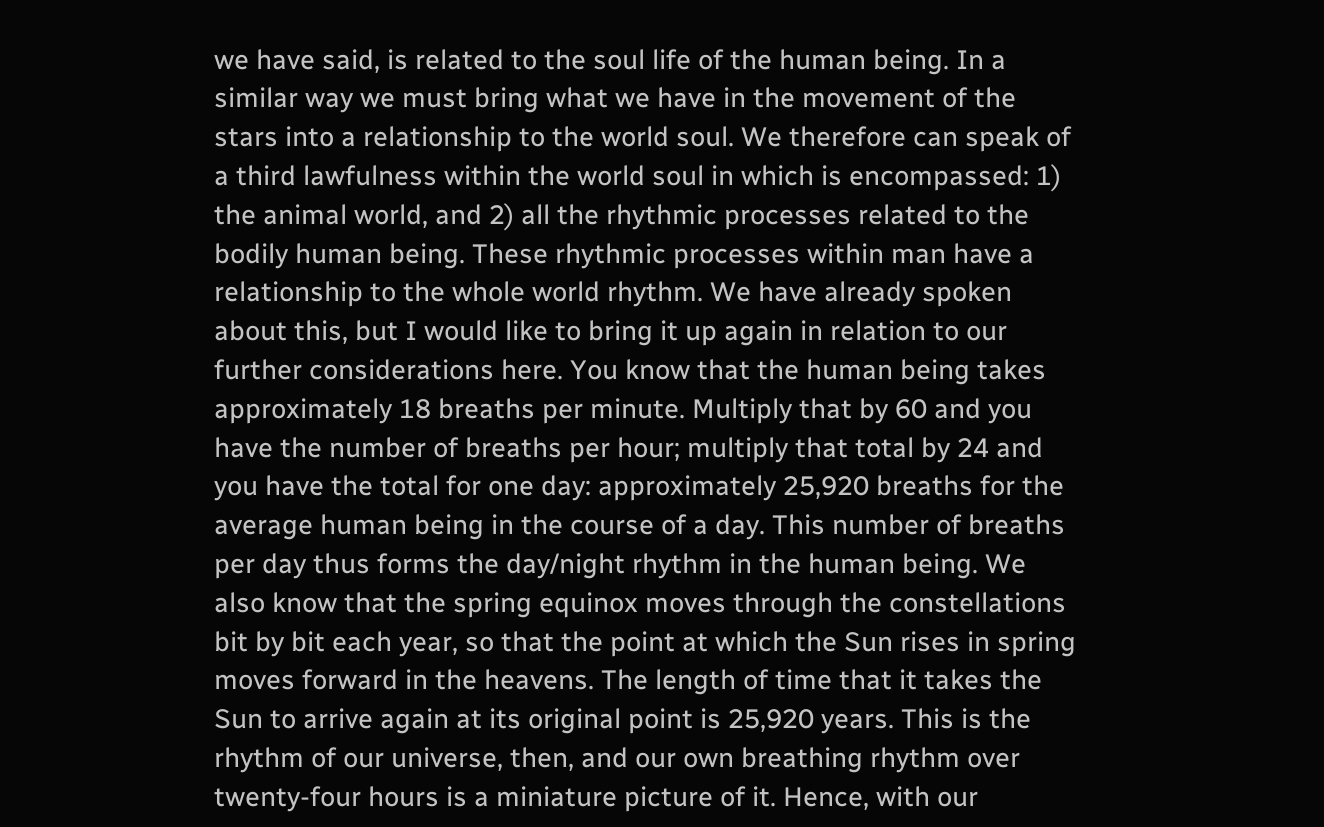we have said, is related to the soul life of the human being. In a similar way we must bring what we have in the movement of the stars into a relationship to the world soul. We therefore can speak of a third lawfulness within the world soul in which is encompassed: 1) the animal world, and 2) all the rhythmic processes related to the bodily human being. These rhythmic processes within man have a relationship to the whole world rhythm. We have already spoken about this, but I would like to bring it up again in relation to our further considerations here. You know that the human being takes approximately 18 breaths per minute. Multiply that by 60 and you have the number of breaths per hour; multiply that total by 24 and you have the total for one day: approximately 25,920 breaths for the average human being in the course of a day. This number of breaths per day thus forms the day/night rhythm in the human being. We also know that the spring equinox moves through the constellations bit by bit each year, so that the point at which the Sun rises in spring moves forward in the heavens. The length of time that it takes the Sun to arrive again at its original point is 25,920 years. This is the rhythm of our universe, then, and our own breathing rhythm over twenty-four hours is a miniature picture of it. Hence, with our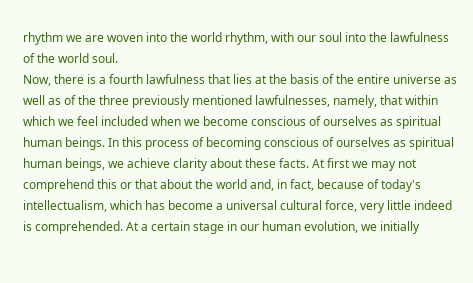rhythm we are woven into the world rhythm, with our soul into the lawfulness of the world soul.
Now, there is a fourth lawfulness that lies at the basis of the entire universe as well as of the three previously mentioned lawfulnesses, namely, that within which we feel included when we become conscious of ourselves as spiritual human beings. In this process of becoming conscious of ourselves as spiritual human beings, we achieve clarity about these facts. At first we may not comprehend this or that about the world and, in fact, because of today's intellectualism, which has become a universal cultural force, very little indeed is comprehended. At a certain stage in our human evolution, we initially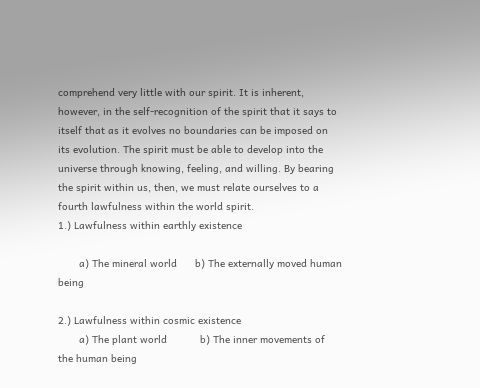comprehend very little with our spirit. It is inherent, however, in the self-recognition of the spirit that it says to itself that as it evolves no boundaries can be imposed on its evolution. The spirit must be able to develop into the universe through knowing, feeling, and willing. By bearing the spirit within us, then, we must relate ourselves to a fourth lawfulness within the world spirit.
1.) Lawfulness within earthly existence

       a) The mineral world      b) The externally moved human being

2.) Lawfulness within cosmic existence
       a) The plant world           b) The inner movements of the human being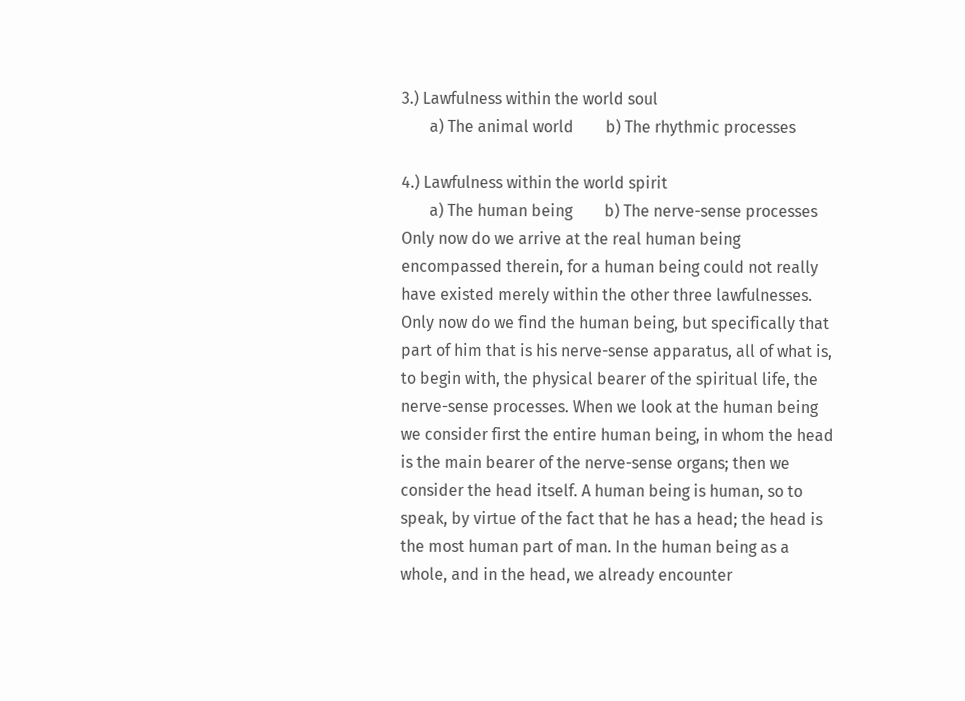3.) Lawfulness within the world soul
       a) The animal world        b) The rhythmic processes

4.) Lawfulness within the world spirit
       a) The human being        b) The nerve-sense processes
Only now do we arrive at the real human being encompassed therein, for a human being could not really have existed merely within the other three lawfulnesses. Only now do we find the human being, but specifically that part of him that is his nerve-sense apparatus, all of what is, to begin with, the physical bearer of the spiritual life, the nerve-sense processes. When we look at the human being we consider first the entire human being, in whom the head is the main bearer of the nerve-sense organs; then we consider the head itself. A human being is human, so to speak, by virtue of the fact that he has a head; the head is the most human part of man. In the human being as a whole, and in the head, we already encounter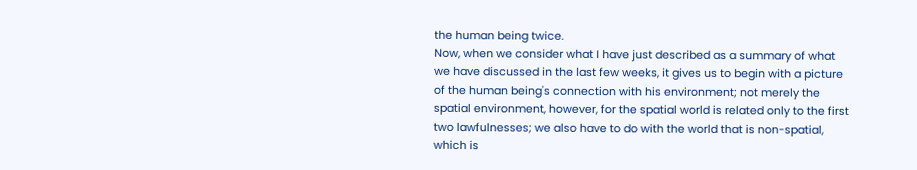the human being twice.
Now, when we consider what I have just described as a summary of what we have discussed in the last few weeks, it gives us to begin with a picture of the human being's connection with his environment; not merely the spatial environment, however, for the spatial world is related only to the first two lawfulnesses; we also have to do with the world that is non-spatial, which is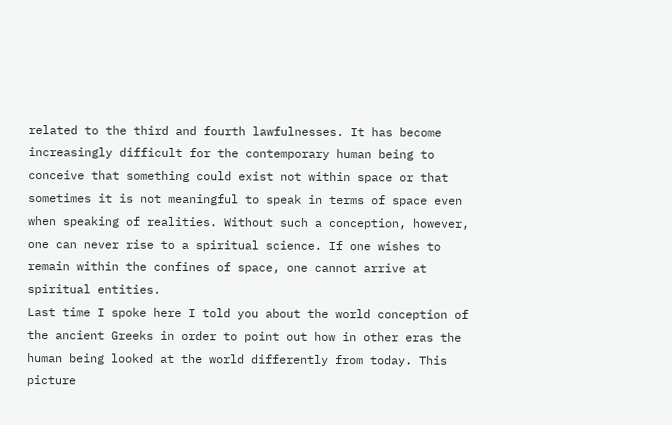related to the third and fourth lawfulnesses. It has become increasingly difficult for the contemporary human being to conceive that something could exist not within space or that sometimes it is not meaningful to speak in terms of space even when speaking of realities. Without such a conception, however, one can never rise to a spiritual science. If one wishes to remain within the confines of space, one cannot arrive at spiritual entities.
Last time I spoke here I told you about the world conception of the ancient Greeks in order to point out how in other eras the human being looked at the world differently from today. This picture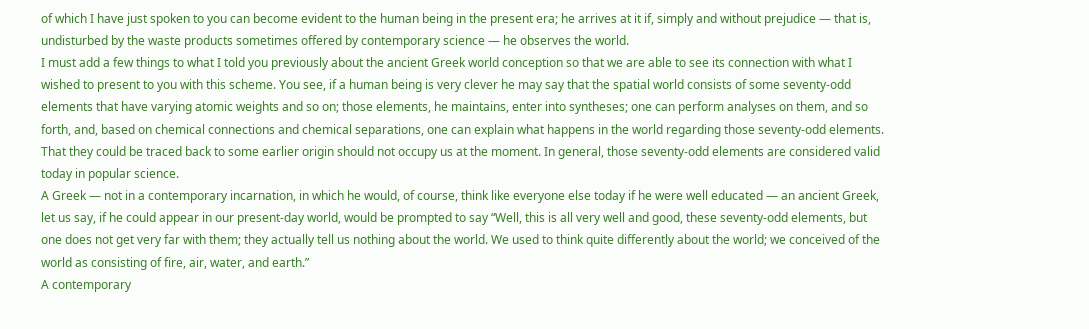of which I have just spoken to you can become evident to the human being in the present era; he arrives at it if, simply and without prejudice — that is, undisturbed by the waste products sometimes offered by contemporary science — he observes the world.
I must add a few things to what I told you previously about the ancient Greek world conception so that we are able to see its connection with what I wished to present to you with this scheme. You see, if a human being is very clever he may say that the spatial world consists of some seventy-odd elements that have varying atomic weights and so on; those elements, he maintains, enter into syntheses; one can perform analyses on them, and so forth, and, based on chemical connections and chemical separations, one can explain what happens in the world regarding those seventy-odd elements. That they could be traced back to some earlier origin should not occupy us at the moment. In general, those seventy-odd elements are considered valid today in popular science.
A Greek — not in a contemporary incarnation, in which he would, of course, think like everyone else today if he were well educated — an ancient Greek, let us say, if he could appear in our present-day world, would be prompted to say “Well, this is all very well and good, these seventy-odd elements, but one does not get very far with them; they actually tell us nothing about the world. We used to think quite differently about the world; we conceived of the world as consisting of fire, air, water, and earth.”
A contemporary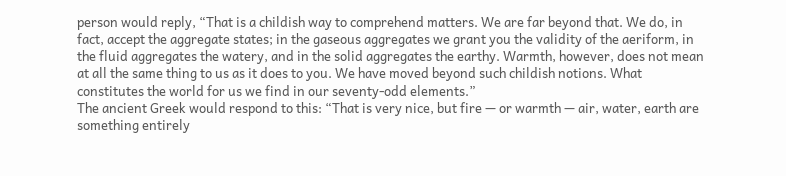person would reply, “That is a childish way to comprehend matters. We are far beyond that. We do, in fact, accept the aggregate states; in the gaseous aggregates we grant you the validity of the aeriform, in the fluid aggregates the watery, and in the solid aggregates the earthy. Warmth, however, does not mean at all the same thing to us as it does to you. We have moved beyond such childish notions. What constitutes the world for us we find in our seventy-odd elements.”
The ancient Greek would respond to this: “That is very nice, but fire — or warmth — air, water, earth are something entirely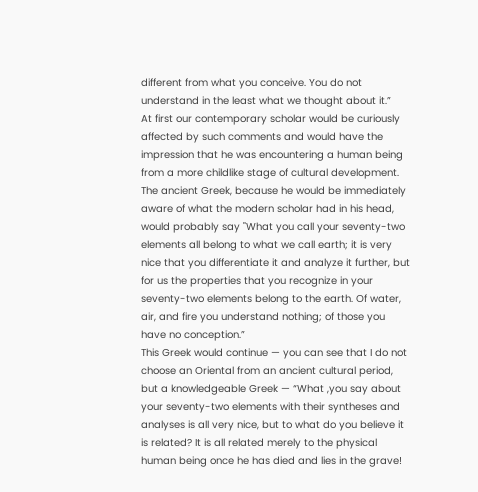different from what you conceive. You do not understand in the least what we thought about it.”
At first our contemporary scholar would be curiously affected by such comments and would have the impression that he was encountering a human being from a more childlike stage of cultural development. The ancient Greek, because he would be immediately aware of what the modern scholar had in his head, would probably say "What you call your seventy-two elements all belong to what we call earth; it is very nice that you differentiate it and analyze it further, but for us the properties that you recognize in your seventy-two elements belong to the earth. Of water, air, and fire you understand nothing; of those you have no conception.”
This Greek would continue — you can see that I do not choose an Oriental from an ancient cultural period, but a knowledgeable Greek — “What ,you say about your seventy-two elements with their syntheses and analyses is all very nice, but to what do you believe it is related? It is all related merely to the physical human being once he has died and lies in the grave!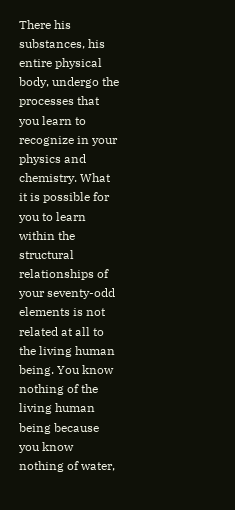There his substances, his entire physical body, undergo the processes that you learn to recognize in your physics and chemistry. What it is possible for you to learn within the structural relationships of your seventy-odd elements is not related at all to the living human being. You know nothing of the living human being because you know nothing of water,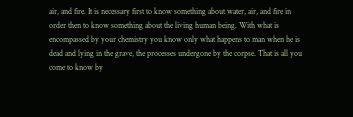air, and fire. It is necessary first to know something about water, air, and fire in order then to know something about the living human being. With what is encompassed by your chemistry you know only what happens to man when he is dead and lying in the grave, the processes undergone by the corpse. That is all you come to know by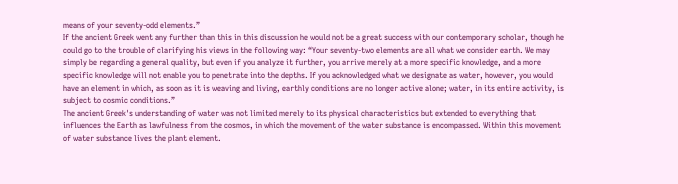means of your seventy-odd elements.”
If the ancient Greek went any further than this in this discussion he would not be a great success with our contemporary scholar, though he could go to the trouble of clarifying his views in the following way: “Your seventy-two elements are all what we consider earth. We may simply be regarding a general quality, but even if you analyze it further, you arrive merely at a more specific knowledge, and a more specific knowledge will not enable you to penetrate into the depths. If you acknowledged what we designate as water, however, you would have an element in which, as soon as it is weaving and living, earthly conditions are no longer active alone; water, in its entire activity, is subject to cosmic conditions.”
The ancient Greek's understanding of water was not limited merely to its physical characteristics but extended to everything that influences the Earth as lawfulness from the cosmos, in which the movement of the water substance is encompassed. Within this movement of water substance lives the plant element.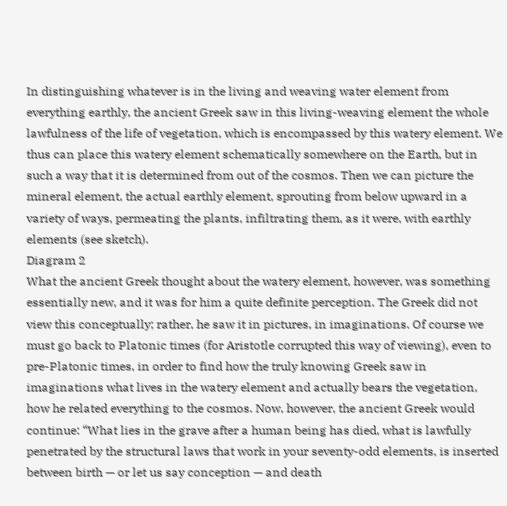In distinguishing whatever is in the living and weaving water element from everything earthly, the ancient Greek saw in this living-weaving element the whole lawfulness of the life of vegetation, which is encompassed by this watery element. We thus can place this watery element schematically somewhere on the Earth, but in such a way that it is determined from out of the cosmos. Then we can picture the mineral element, the actual earthly element, sprouting from below upward in a variety of ways, permeating the plants, infiltrating them, as it were, with earthly elements (see sketch).
Diagram 2
What the ancient Greek thought about the watery element, however, was something essentially new, and it was for him a quite definite perception. The Greek did not view this conceptually; rather, he saw it in pictures, in imaginations. Of course we must go back to Platonic times (for Aristotle corrupted this way of viewing), even to pre-Platonic times, in order to find how the truly knowing Greek saw in imaginations what lives in the watery element and actually bears the vegetation, how he related everything to the cosmos. Now, however, the ancient Greek would continue: “What lies in the grave after a human being has died, what is lawfully penetrated by the structural laws that work in your seventy-odd elements, is inserted between birth — or let us say conception — and death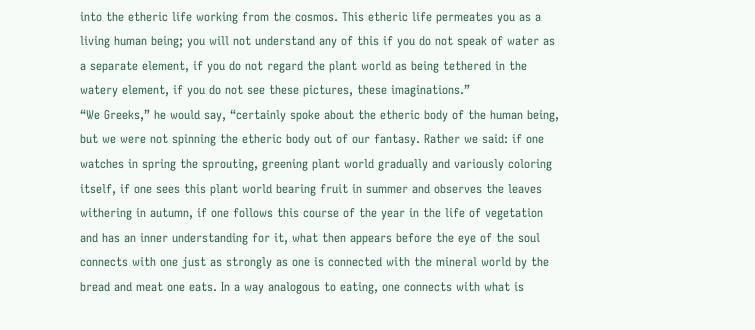into the etheric life working from the cosmos. This etheric life permeates you as a living human being; you will not understand any of this if you do not speak of water as a separate element, if you do not regard the plant world as being tethered in the watery element, if you do not see these pictures, these imaginations.”
“We Greeks,” he would say, “certainly spoke about the etheric body of the human being, but we were not spinning the etheric body out of our fantasy. Rather we said: if one watches in spring the sprouting, greening plant world gradually and variously coloring itself, if one sees this plant world bearing fruit in summer and observes the leaves withering in autumn, if one follows this course of the year in the life of vegetation and has an inner understanding for it, what then appears before the eye of the soul connects with one just as strongly as one is connected with the mineral world by the bread and meat one eats. In a way analogous to eating, one connects with what is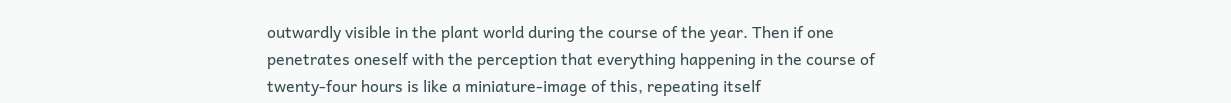outwardly visible in the plant world during the course of the year. Then if one penetrates oneself with the perception that everything happening in the course of twenty-four hours is like a miniature-image of this, repeating itself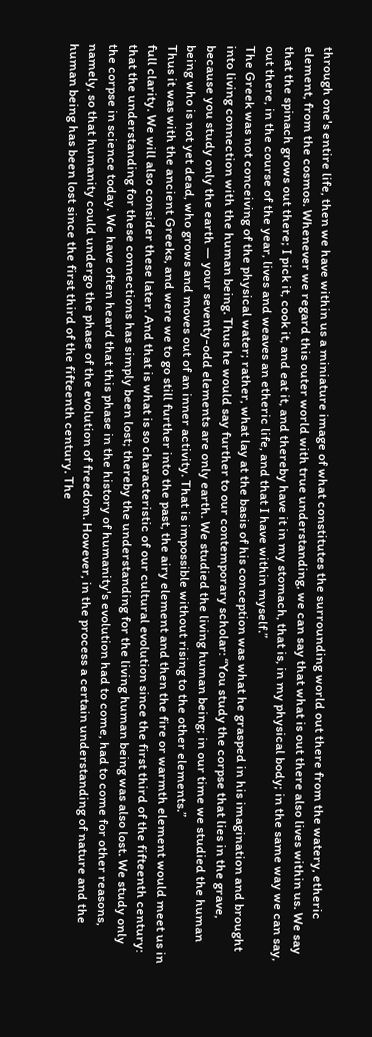through one's entire life, then we have within us a miniature image of what constitutes the surrounding world out there from the watery, etheric element, from the cosmos. Whenever we regard this outer world with true understanding, we can say that what is out there also lives within us. We say that the spinach grows out there; I pick it, cook it, and eat it, and thereby have it in my stomach, that is, in my physical body; in the same way we can say, out there, in the course of the year, lives and weaves an etheric life, and that I have within myself.”
The Greek was not conceiving of the physical water; rather, what lay at the basis of his conception was what he grasped in his imagination and brought into living connection with the human being. Thus he would say further to our contemporary scholar: “You study the corpse that lies in the grave, because you study only the earth — your seventy-odd elements are only earth. We studied the living human being; in our time we studied the human being who is not yet dead, who grows and moves out of an inner activity. That is impossible without rising to the other elements.”
Thus it was with the ancient Greeks, and were we to go still further into the past, the airy element and then the fire or warmth element would meet us in full clarity. We will also consider these later. And that is what is so characteristic of our cultural evolution since the first third of the fifteenth century: that the understanding for these connections has simply been lost; thereby the understanding for the living human being was also lost. We study only the corpse in science today. We have often heard that this phase in the history of humanity's evolution had to come, had to come for other reasons, namely, so that humanity could undergo the phase of the evolution of freedom. However, in the process a certain understanding of nature and the human being has been lost since the first third of the fifteenth century. The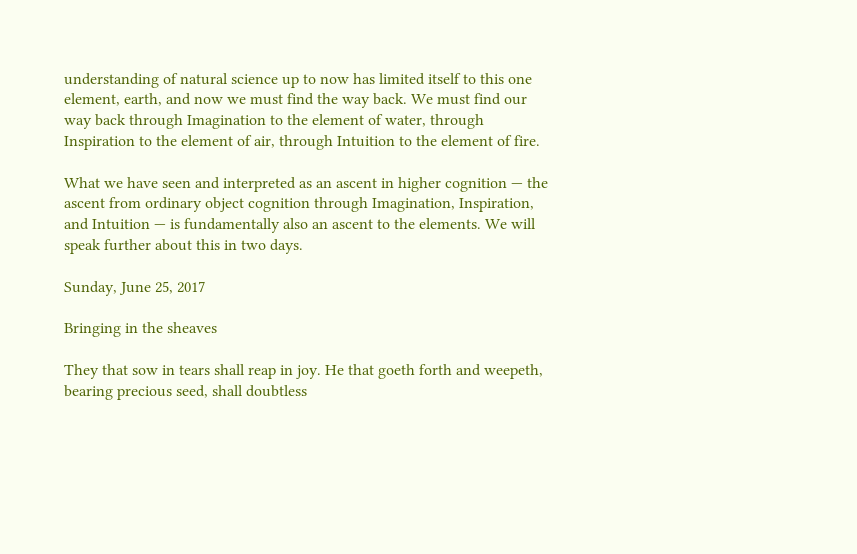understanding of natural science up to now has limited itself to this one element, earth, and now we must find the way back. We must find our way back through Imagination to the element of water, through Inspiration to the element of air, through Intuition to the element of fire.

What we have seen and interpreted as an ascent in higher cognition — the ascent from ordinary object cognition through Imagination, Inspiration, and Intuition — is fundamentally also an ascent to the elements. We will speak further about this in two days.

Sunday, June 25, 2017

Bringing in the sheaves

They that sow in tears shall reap in joy. He that goeth forth and weepeth, bearing precious seed, shall doubtless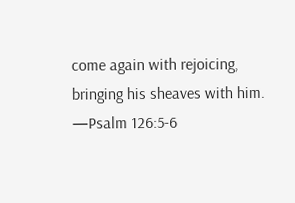come again with rejoicing, bringing his sheaves with him.  —Psalm 126:5-6